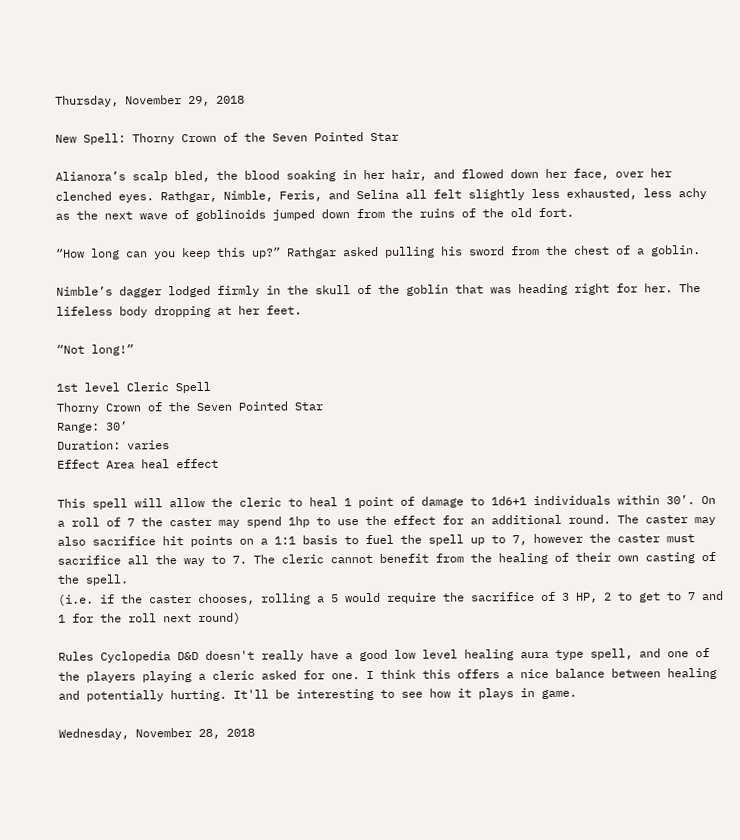Thursday, November 29, 2018

New Spell: Thorny Crown of the Seven Pointed Star

Alianora’s scalp bled, the blood soaking in her hair, and flowed down her face, over her clenched eyes. Rathgar, Nimble, Feris, and Selina all felt slightly less exhausted, less achy as the next wave of goblinoids jumped down from the ruins of the old fort.

“How long can you keep this up?” Rathgar asked pulling his sword from the chest of a goblin.

Nimble’s dagger lodged firmly in the skull of the goblin that was heading right for her. The lifeless body dropping at her feet.

“Not long!”

1st level Cleric Spell
Thorny Crown of the Seven Pointed Star
Range: 30’
Duration: varies
Effect Area heal effect

This spell will allow the cleric to heal 1 point of damage to 1d6+1 individuals within 30’. On a roll of 7 the caster may spend 1hp to use the effect for an additional round. The caster may also sacrifice hit points on a 1:1 basis to fuel the spell up to 7, however the caster must sacrifice all the way to 7. The cleric cannot benefit from the healing of their own casting of the spell.
(i.e. if the caster chooses, rolling a 5 would require the sacrifice of 3 HP, 2 to get to 7 and 1 for the roll next round)

Rules Cyclopedia D&D doesn't really have a good low level healing aura type spell, and one of the players playing a cleric asked for one. I think this offers a nice balance between healing and potentially hurting. It'll be interesting to see how it plays in game.

Wednesday, November 28, 2018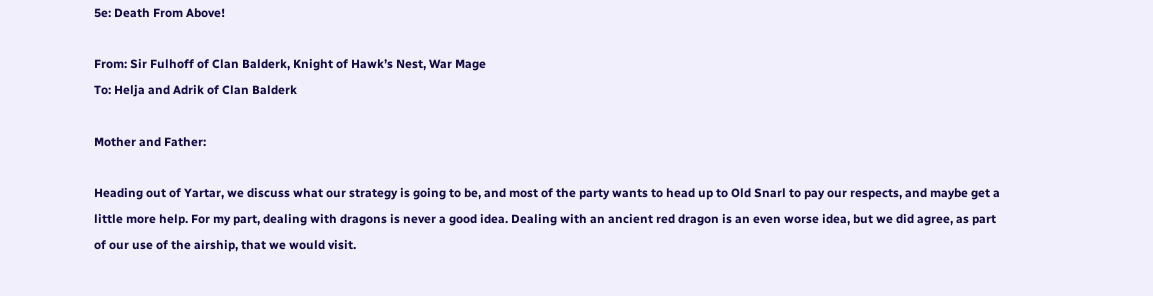5e: Death From Above!

From: Sir Fulhoff of Clan Balderk, Knight of Hawk’s Nest, War Mage
To: Helja and Adrik of Clan Balderk

Mother and Father:

Heading out of Yartar, we discuss what our strategy is going to be, and most of the party wants to head up to Old Snarl to pay our respects, and maybe get a little more help. For my part, dealing with dragons is never a good idea. Dealing with an ancient red dragon is an even worse idea, but we did agree, as part of our use of the airship, that we would visit.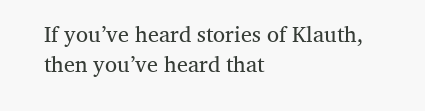If you’ve heard stories of Klauth, then you’ve heard that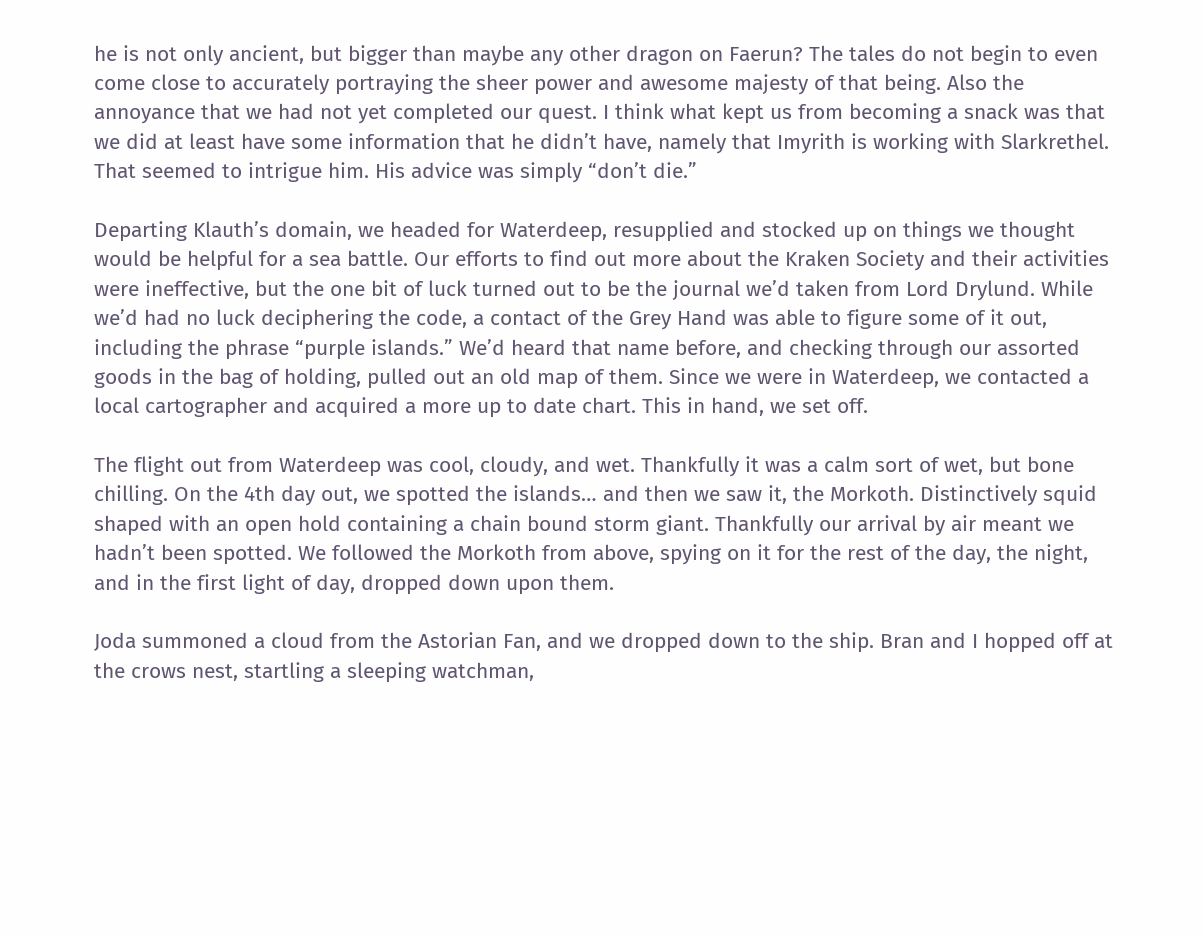he is not only ancient, but bigger than maybe any other dragon on Faerun? The tales do not begin to even come close to accurately portraying the sheer power and awesome majesty of that being. Also the annoyance that we had not yet completed our quest. I think what kept us from becoming a snack was that we did at least have some information that he didn’t have, namely that Imyrith is working with Slarkrethel. That seemed to intrigue him. His advice was simply “don’t die.”

Departing Klauth’s domain, we headed for Waterdeep, resupplied and stocked up on things we thought would be helpful for a sea battle. Our efforts to find out more about the Kraken Society and their activities were ineffective, but the one bit of luck turned out to be the journal we’d taken from Lord Drylund. While we’d had no luck deciphering the code, a contact of the Grey Hand was able to figure some of it out, including the phrase “purple islands.” We’d heard that name before, and checking through our assorted goods in the bag of holding, pulled out an old map of them. Since we were in Waterdeep, we contacted a local cartographer and acquired a more up to date chart. This in hand, we set off.

The flight out from Waterdeep was cool, cloudy, and wet. Thankfully it was a calm sort of wet, but bone chilling. On the 4th day out, we spotted the islands… and then we saw it, the Morkoth. Distinctively squid shaped with an open hold containing a chain bound storm giant. Thankfully our arrival by air meant we hadn’t been spotted. We followed the Morkoth from above, spying on it for the rest of the day, the night, and in the first light of day, dropped down upon them.

Joda summoned a cloud from the Astorian Fan, and we dropped down to the ship. Bran and I hopped off at the crows nest, startling a sleeping watchman,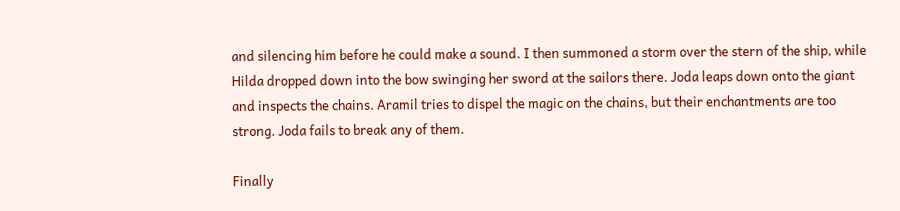and silencing him before he could make a sound. I then summoned a storm over the stern of the ship, while Hilda dropped down into the bow swinging her sword at the sailors there. Joda leaps down onto the giant and inspects the chains. Aramil tries to dispel the magic on the chains, but their enchantments are too strong. Joda fails to break any of them.

Finally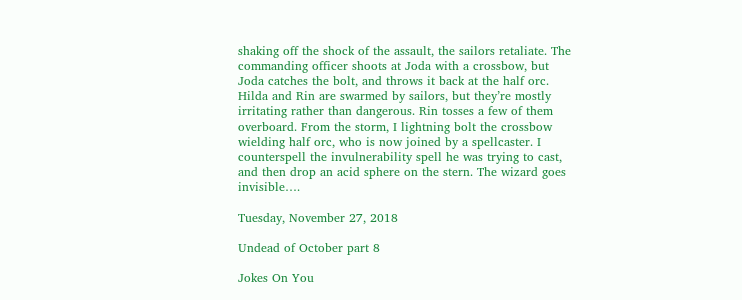shaking off the shock of the assault, the sailors retaliate. The commanding officer shoots at Joda with a crossbow, but Joda catches the bolt, and throws it back at the half orc. Hilda and Rin are swarmed by sailors, but they’re mostly irritating rather than dangerous. Rin tosses a few of them overboard. From the storm, I lightning bolt the crossbow wielding half orc, who is now joined by a spellcaster. I counterspell the invulnerability spell he was trying to cast, and then drop an acid sphere on the stern. The wizard goes invisible….

Tuesday, November 27, 2018

Undead of October part 8

Jokes On You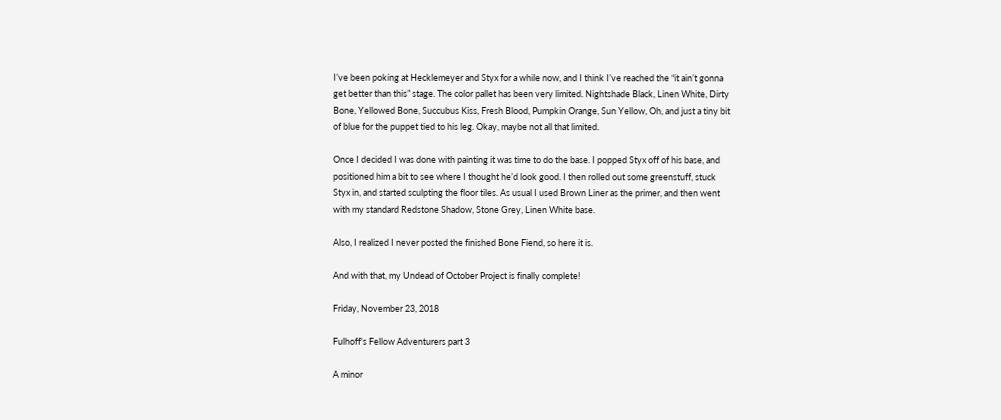I’ve been poking at Hecklemeyer and Styx for a while now, and I think I’ve reached the “it ain’t gonna get better than this” stage. The color pallet has been very limited. Nightshade Black, Linen White, Dirty Bone, Yellowed Bone, Succubus Kiss, Fresh Blood, Pumpkin Orange, Sun Yellow, Oh, and just a tiny bit of blue for the puppet tied to his leg. Okay, maybe not all that limited.

Once I decided I was done with painting it was time to do the base. I popped Styx off of his base, and positioned him a bit to see where I thought he’d look good. I then rolled out some greenstuff, stuck Styx in, and started sculpting the floor tiles. As usual I used Brown Liner as the primer, and then went with my standard Redstone Shadow, Stone Grey, Linen White base.

Also, I realized I never posted the finished Bone Fiend, so here it is.

And with that, my Undead of October Project is finally complete!

Friday, November 23, 2018

Fulhoff's Fellow Adventurers part 3

A minor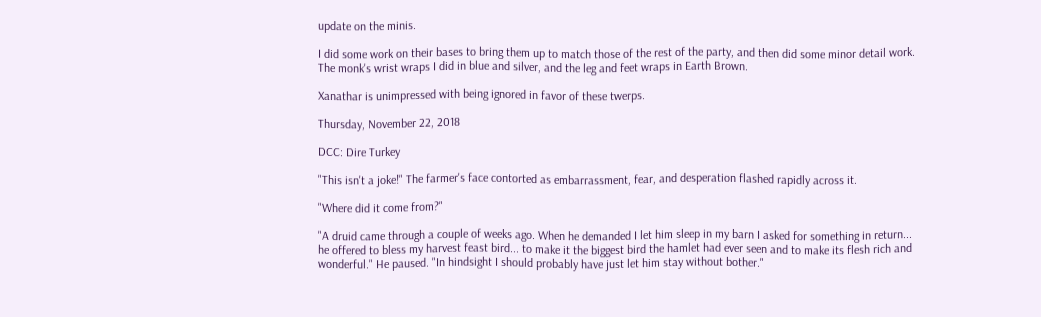update on the minis.

I did some work on their bases to bring them up to match those of the rest of the party, and then did some minor detail work. The monk's wrist wraps I did in blue and silver, and the leg and feet wraps in Earth Brown.

Xanathar is unimpressed with being ignored in favor of these twerps.

Thursday, November 22, 2018

DCC: Dire Turkey

"This isn't a joke!" The farmer's face contorted as embarrassment, fear, and desperation flashed rapidly across it.

"Where did it come from?"

"A druid came through a couple of weeks ago. When he demanded I let him sleep in my barn I asked for something in return... he offered to bless my harvest feast bird... to make it the biggest bird the hamlet had ever seen and to make its flesh rich and wonderful." He paused. "In hindsight I should probably have just let him stay without bother."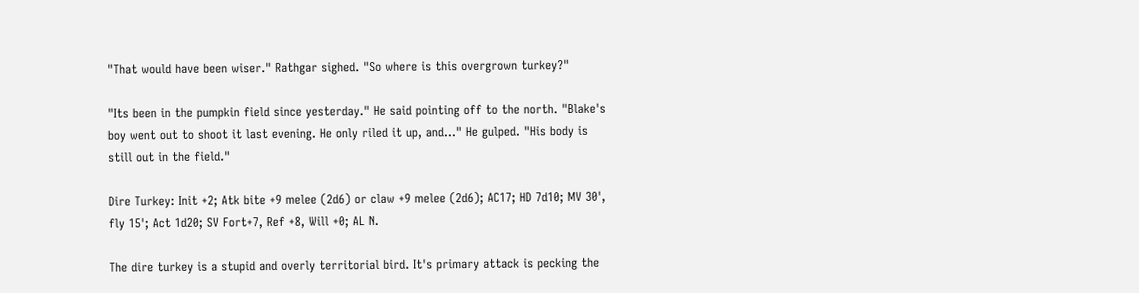"That would have been wiser." Rathgar sighed. "So where is this overgrown turkey?"

"Its been in the pumpkin field since yesterday." He said pointing off to the north. "Blake's boy went out to shoot it last evening. He only riled it up, and..." He gulped. "His body is still out in the field."

Dire Turkey: Init +2; Atk bite +9 melee (2d6) or claw +9 melee (2d6); AC17; HD 7d10; MV 30', fly 15'; Act 1d20; SV Fort+7, Ref +8, Will +0; AL N.

The dire turkey is a stupid and overly territorial bird. It's primary attack is pecking the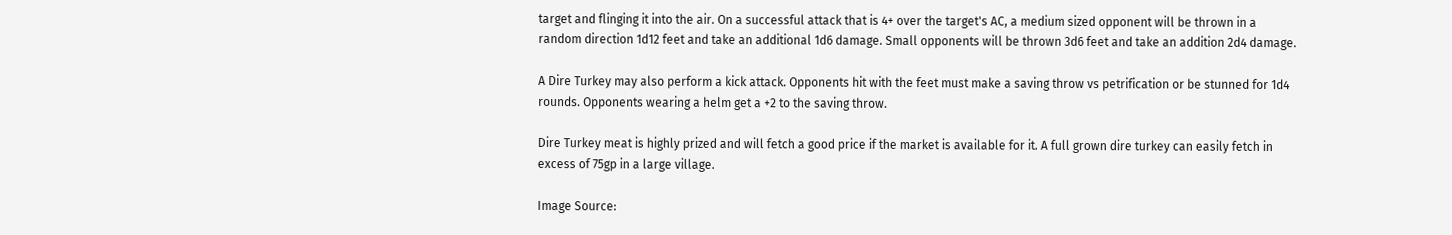target and flinging it into the air. On a successful attack that is 4+ over the target's AC, a medium sized opponent will be thrown in a random direction 1d12 feet and take an additional 1d6 damage. Small opponents will be thrown 3d6 feet and take an addition 2d4 damage.

A Dire Turkey may also perform a kick attack. Opponents hit with the feet must make a saving throw vs petrification or be stunned for 1d4 rounds. Opponents wearing a helm get a +2 to the saving throw.

Dire Turkey meat is highly prized and will fetch a good price if the market is available for it. A full grown dire turkey can easily fetch in excess of 75gp in a large village.

Image Source: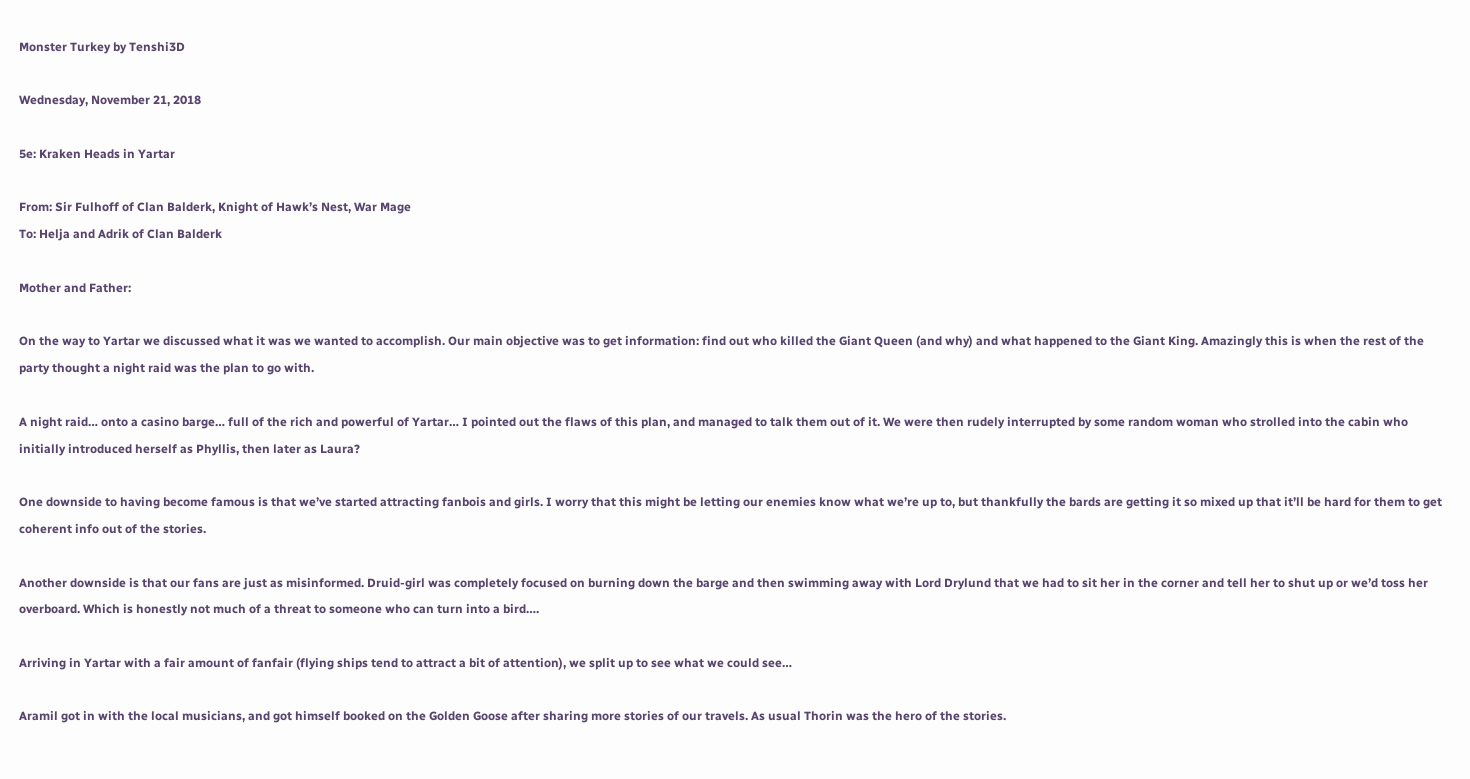Monster Turkey by Tenshi3D

Wednesday, November 21, 2018

5e: Kraken Heads in Yartar

From: Sir Fulhoff of Clan Balderk, Knight of Hawk’s Nest, War Mage
To: Helja and Adrik of Clan Balderk

Mother and Father:

On the way to Yartar we discussed what it was we wanted to accomplish. Our main objective was to get information: find out who killed the Giant Queen (and why) and what happened to the Giant King. Amazingly this is when the rest of the party thought a night raid was the plan to go with.

A night raid… onto a casino barge… full of the rich and powerful of Yartar… I pointed out the flaws of this plan, and managed to talk them out of it. We were then rudely interrupted by some random woman who strolled into the cabin who initially introduced herself as Phyllis, then later as Laura?

One downside to having become famous is that we’ve started attracting fanbois and girls. I worry that this might be letting our enemies know what we’re up to, but thankfully the bards are getting it so mixed up that it’ll be hard for them to get coherent info out of the stories.

Another downside is that our fans are just as misinformed. Druid-girl was completely focused on burning down the barge and then swimming away with Lord Drylund that we had to sit her in the corner and tell her to shut up or we’d toss her overboard. Which is honestly not much of a threat to someone who can turn into a bird….

Arriving in Yartar with a fair amount of fanfair (flying ships tend to attract a bit of attention), we split up to see what we could see…

Aramil got in with the local musicians, and got himself booked on the Golden Goose after sharing more stories of our travels. As usual Thorin was the hero of the stories.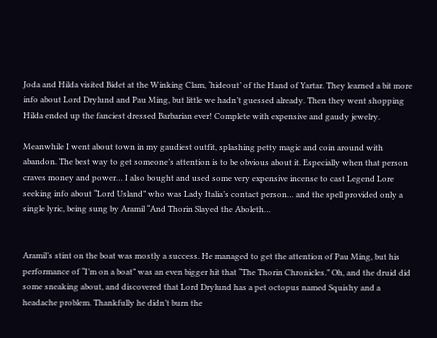Joda and Hilda visited Bidet at the Winking Clam, ‘hideout’ of the Hand of Yartar. They learned a bit more info about Lord Drylund and Pau Ming, but little we hadn’t guessed already. Then they went shopping Hilda ended up the fanciest dressed Barbarian ever! Complete with expensive and gaudy jewelry.

Meanwhile I went about town in my gaudiest outfit, splashing petty magic and coin around with abandon. The best way to get someone’s attention is to be obvious about it. Especially when that person craves money and power… I also bought and used some very expensive incense to cast Legend Lore seeking info about “Lord Usland” who was Lady Italia’s contact person… and the spell provided only a single lyric, being sung by Aramil “And Thorin Slayed the Aboleth…


Aramil’s stint on the boat was mostly a success. He managed to get the attention of Pau Ming, but his performance of “I’m on a boat” was an even bigger hit that “The Thorin Chronicles.” Oh, and the druid did some sneaking about, and discovered that Lord Drylund has a pet octopus named Squishy and a headache problem. Thankfully he didn’t burn the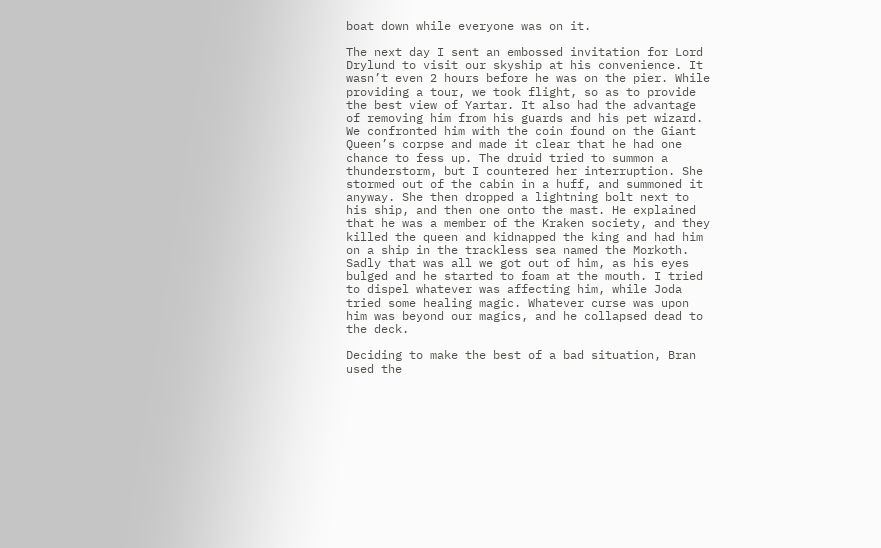boat down while everyone was on it.

The next day I sent an embossed invitation for Lord Drylund to visit our skyship at his convenience. It wasn’t even 2 hours before he was on the pier. While providing a tour, we took flight, so as to provide the best view of Yartar. It also had the advantage of removing him from his guards and his pet wizard. We confronted him with the coin found on the Giant Queen’s corpse and made it clear that he had one chance to fess up. The druid tried to summon a thunderstorm, but I countered her interruption. She stormed out of the cabin in a huff, and summoned it anyway. She then dropped a lightning bolt next to his ship, and then one onto the mast. He explained that he was a member of the Kraken society, and they killed the queen and kidnapped the king and had him on a ship in the trackless sea named the Morkoth. Sadly that was all we got out of him, as his eyes bulged and he started to foam at the mouth. I tried to dispel whatever was affecting him, while Joda tried some healing magic. Whatever curse was upon him was beyond our magics, and he collapsed dead to the deck.

Deciding to make the best of a bad situation, Bran used the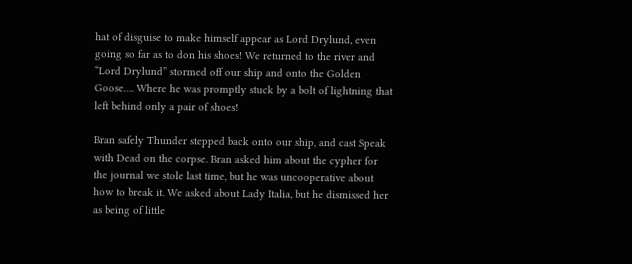hat of disguise to make himself appear as Lord Drylund, even going so far as to don his shoes! We returned to the river and “Lord Drylund” stormed off our ship and onto the Golden Goose…. Where he was promptly stuck by a bolt of lightning that left behind only a pair of shoes!

Bran safely Thunder stepped back onto our ship, and cast Speak with Dead on the corpse. Bran asked him about the cypher for the journal we stole last time, but he was uncooperative about how to break it. We asked about Lady Italia, but he dismissed her as being of little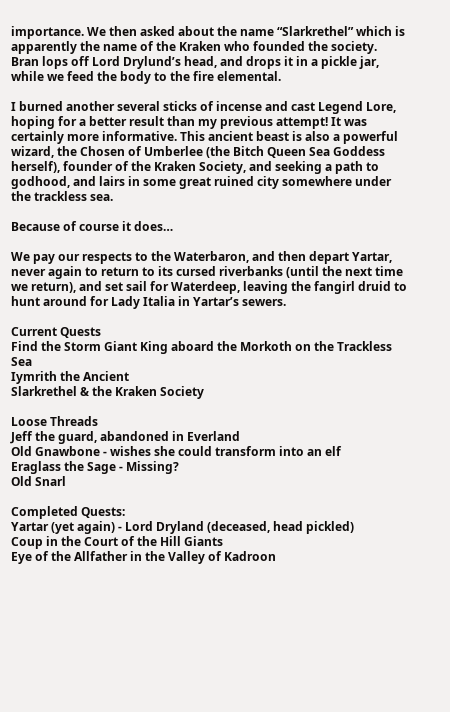importance. We then asked about the name “Slarkrethel” which is apparently the name of the Kraken who founded the society. Bran lops off Lord Drylund’s head, and drops it in a pickle jar, while we feed the body to the fire elemental.

I burned another several sticks of incense and cast Legend Lore, hoping for a better result than my previous attempt! It was certainly more informative. This ancient beast is also a powerful wizard, the Chosen of Umberlee (the Bitch Queen Sea Goddess herself), founder of the Kraken Society, and seeking a path to godhood, and lairs in some great ruined city somewhere under the trackless sea.

Because of course it does…

We pay our respects to the Waterbaron, and then depart Yartar, never again to return to its cursed riverbanks (until the next time we return), and set sail for Waterdeep, leaving the fangirl druid to hunt around for Lady Italia in Yartar’s sewers.

Current Quests
Find the Storm Giant King aboard the Morkoth on the Trackless Sea
Iymrith the Ancient
Slarkrethel & the Kraken Society

Loose Threads
Jeff the guard, abandoned in Everland
Old Gnawbone - wishes she could transform into an elf
Eraglass the Sage - Missing?
Old Snarl

Completed Quests:
Yartar (yet again) - Lord Dryland (deceased, head pickled)
Coup in the Court of the Hill Giants
Eye of the Allfather in the Valley of Kadroon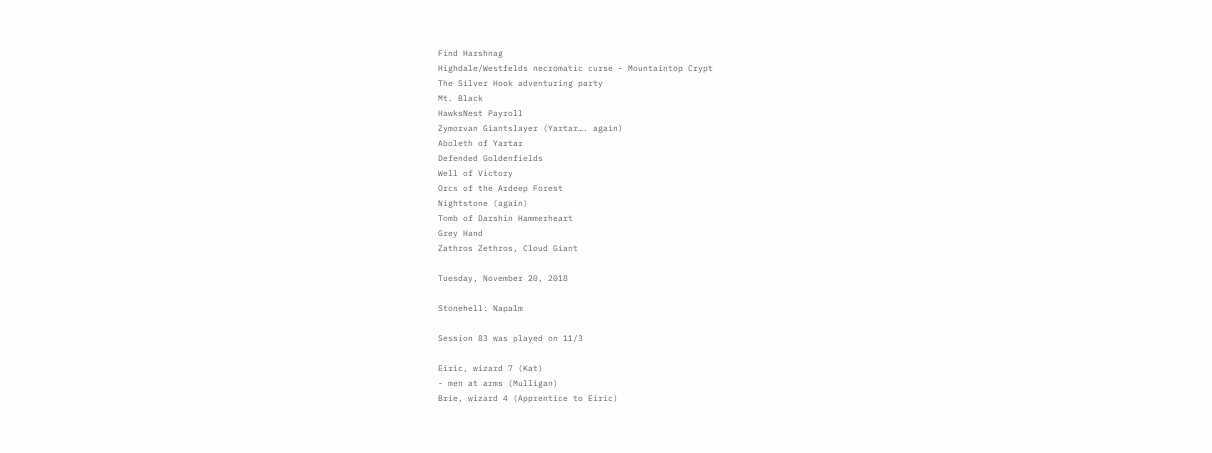Find Harshnag
Highdale/Westfelds necromatic curse - Mountaintop Crypt
The Silver Hook adventuring party
Mt. Black
HawksNest Payroll
Zymorvan Giantslayer (Yartar…. again)
Aboleth of Yartar
Defended Goldenfields
Well of Victory
Orcs of the Ardeep Forest
Nightstone (again)
Tomb of Darshin Hammerheart
Grey Hand
Zathros Zethros, Cloud Giant

Tuesday, November 20, 2018

Stonehell: Napalm

Session 83 was played on 11/3

Eiric, wizard 7 (Kat)
- men at arms (Mulligan)
Brie, wizard 4 (Apprentice to Eiric)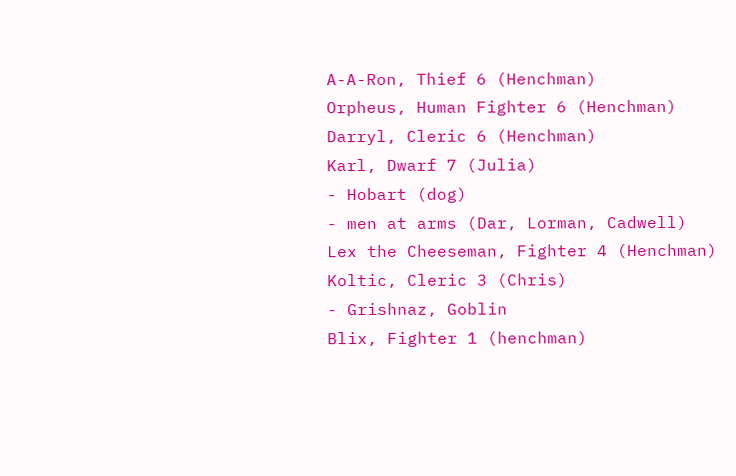A-A-Ron, Thief 6 (Henchman)
Orpheus, Human Fighter 6 (Henchman)
Darryl, Cleric 6 (Henchman)
Karl, Dwarf 7 (Julia)
- Hobart (dog)
- men at arms (Dar, Lorman, Cadwell)
Lex the Cheeseman, Fighter 4 (Henchman)
Koltic, Cleric 3 (Chris)
- Grishnaz, Goblin
Blix, Fighter 1 (henchman)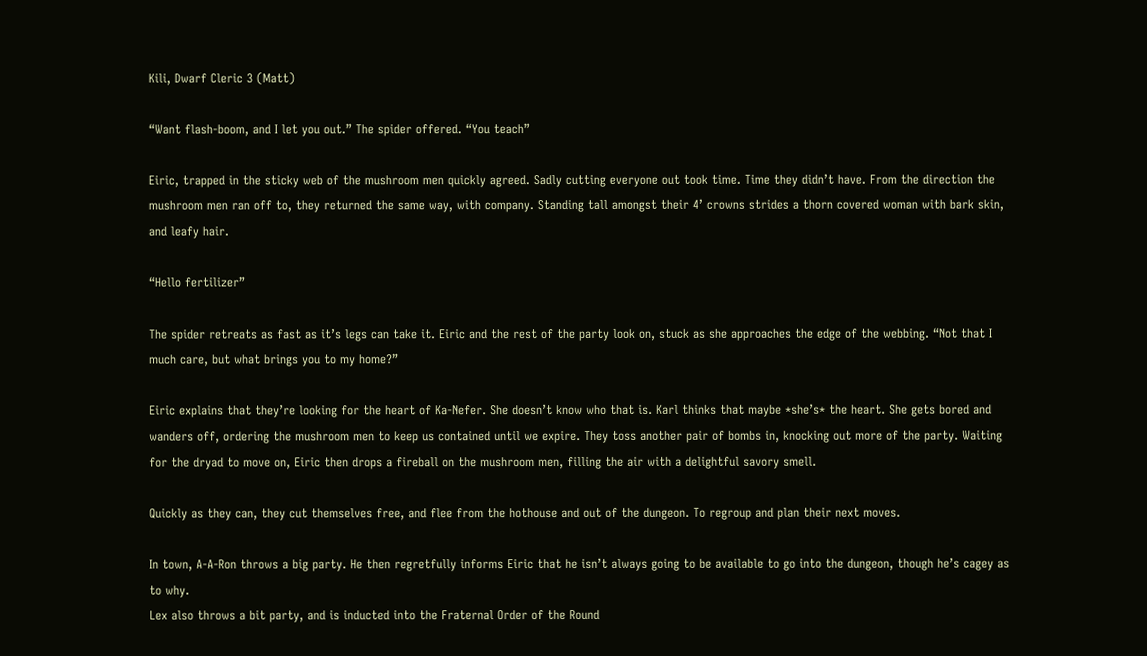Kili, Dwarf Cleric 3 (Matt)

“Want flash-boom, and I let you out.” The spider offered. “You teach”

Eiric, trapped in the sticky web of the mushroom men quickly agreed. Sadly cutting everyone out took time. Time they didn’t have. From the direction the mushroom men ran off to, they returned the same way, with company. Standing tall amongst their 4’ crowns strides a thorn covered woman with bark skin, and leafy hair.

“Hello fertilizer”

The spider retreats as fast as it’s legs can take it. Eiric and the rest of the party look on, stuck as she approaches the edge of the webbing. “Not that I much care, but what brings you to my home?”

Eiric explains that they’re looking for the heart of Ka-Nefer. She doesn’t know who that is. Karl thinks that maybe *she’s* the heart. She gets bored and wanders off, ordering the mushroom men to keep us contained until we expire. They toss another pair of bombs in, knocking out more of the party. Waiting for the dryad to move on, Eiric then drops a fireball on the mushroom men, filling the air with a delightful savory smell.

Quickly as they can, they cut themselves free, and flee from the hothouse and out of the dungeon. To regroup and plan their next moves.

In town, A-A-Ron throws a big party. He then regretfully informs Eiric that he isn’t always going to be available to go into the dungeon, though he’s cagey as to why.
Lex also throws a bit party, and is inducted into the Fraternal Order of the Round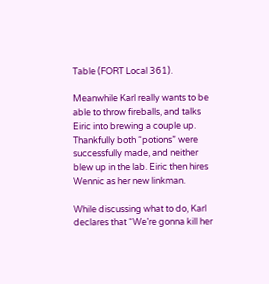Table (FORT Local 361).

Meanwhile Karl really wants to be able to throw fireballs, and talks Eiric into brewing a couple up. Thankfully both “potions” were successfully made, and neither blew up in the lab. Eiric then hires Wennic as her new linkman.

While discussing what to do, Karl declares that “We’re gonna kill her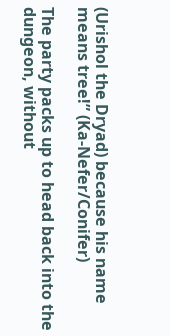(Urishol the Dryad) because his name means tree!” (Ka-Nefer/Conifer)

The party packs up to head back into the dungeon, without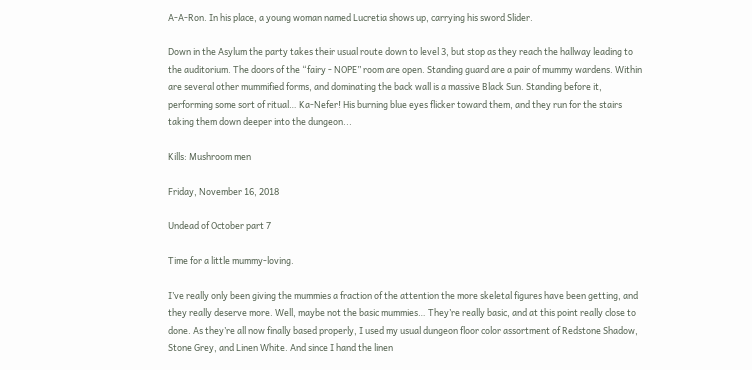A-A-Ron. In his place, a young woman named Lucretia shows up, carrying his sword Slider.

Down in the Asylum the party takes their usual route down to level 3, but stop as they reach the hallway leading to the auditorium. The doors of the “fairy - NOPE” room are open. Standing guard are a pair of mummy wardens. Within are several other mummified forms, and dominating the back wall is a massive Black Sun. Standing before it, performing some sort of ritual… Ka-Nefer! His burning blue eyes flicker toward them, and they run for the stairs taking them down deeper into the dungeon...

Kills: Mushroom men

Friday, November 16, 2018

Undead of October part 7

Time for a little mummy-loving.

I’ve really only been giving the mummies a fraction of the attention the more skeletal figures have been getting, and they really deserve more. Well, maybe not the basic mummies… They’re really basic, and at this point really close to done. As they’re all now finally based properly, I used my usual dungeon floor color assortment of Redstone Shadow, Stone Grey, and Linen White. And since I hand the linen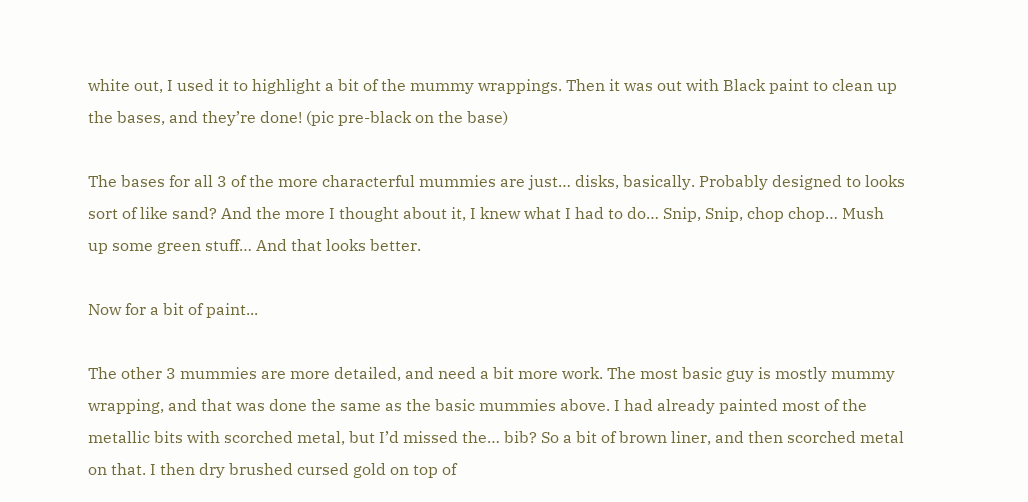white out, I used it to highlight a bit of the mummy wrappings. Then it was out with Black paint to clean up the bases, and they’re done! (pic pre-black on the base)

The bases for all 3 of the more characterful mummies are just… disks, basically. Probably designed to looks sort of like sand? And the more I thought about it, I knew what I had to do… Snip, Snip, chop chop… Mush up some green stuff… And that looks better.

Now for a bit of paint...

The other 3 mummies are more detailed, and need a bit more work. The most basic guy is mostly mummy wrapping, and that was done the same as the basic mummies above. I had already painted most of the metallic bits with scorched metal, but I’d missed the… bib? So a bit of brown liner, and then scorched metal on that. I then dry brushed cursed gold on top of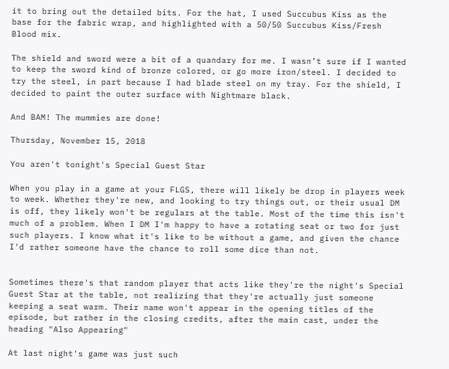it to bring out the detailed bits. For the hat, I used Succubus Kiss as the base for the fabric wrap, and highlighted with a 50/50 Succubus Kiss/Fresh Blood mix.

The shield and sword were a bit of a quandary for me. I wasn’t sure if I wanted to keep the sword kind of bronze colored, or go more iron/steel. I decided to try the steel, in part because I had blade steel on my tray. For the shield, I decided to paint the outer surface with Nightmare black.

And BAM! The mummies are done!

Thursday, November 15, 2018

You aren't tonight's Special Guest Star

When you play in a game at your FLGS, there will likely be drop in players week to week. Whether they're new, and looking to try things out, or their usual DM is off, they likely won't be regulars at the table. Most of the time this isn't much of a problem. When I DM I'm happy to have a rotating seat or two for just such players. I know what it's like to be without a game, and given the chance I'd rather someone have the chance to roll some dice than not.


Sometimes there's that random player that acts like they're the night's Special Guest Star at the table, not realizing that they're actually just someone keeping a seat warm. Their name won't appear in the opening titles of the episode, but rather in the closing credits, after the main cast, under the heading "Also Appearing"

At last night's game was just such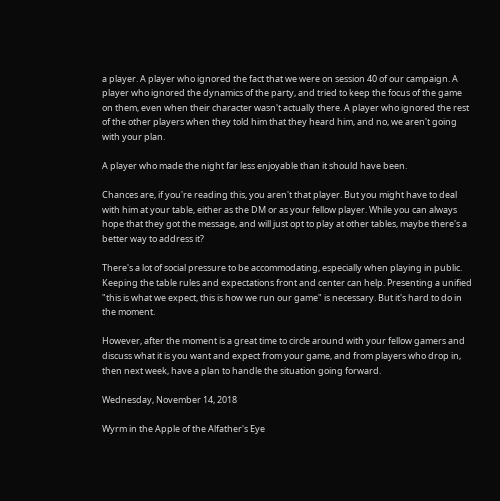a player. A player who ignored the fact that we were on session 40 of our campaign. A player who ignored the dynamics of the party, and tried to keep the focus of the game on them, even when their character wasn't actually there. A player who ignored the rest of the other players when they told him that they heard him, and no, we aren't going with your plan.

A player who made the night far less enjoyable than it should have been.

Chances are, if you're reading this, you aren't that player. But you might have to deal with him at your table, either as the DM or as your fellow player. While you can always hope that they got the message, and will just opt to play at other tables, maybe there's a better way to address it?

There's a lot of social pressure to be accommodating, especially when playing in public. Keeping the table rules and expectations front and center can help. Presenting a unified "this is what we expect, this is how we run our game" is necessary. But it's hard to do in the moment.

However, after the moment is a great time to circle around with your fellow gamers and discuss what it is you want and expect from your game, and from players who drop in, then next week, have a plan to handle the situation going forward.

Wednesday, November 14, 2018

Wyrm in the Apple of the Alfather's Eye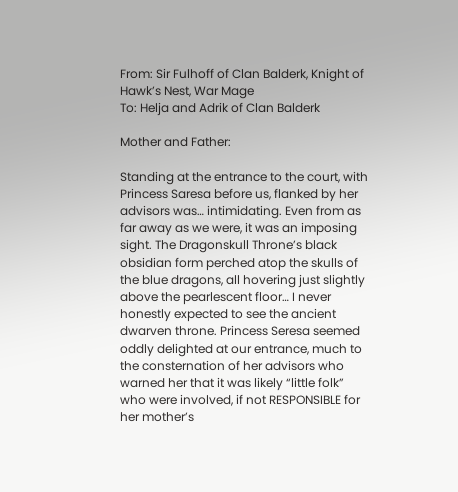From: Sir Fulhoff of Clan Balderk, Knight of Hawk’s Nest, War Mage
To: Helja and Adrik of Clan Balderk

Mother and Father:

Standing at the entrance to the court, with Princess Saresa before us, flanked by her advisors was… intimidating. Even from as far away as we were, it was an imposing sight. The Dragonskull Throne’s black obsidian form perched atop the skulls of the blue dragons, all hovering just slightly above the pearlescent floor… I never honestly expected to see the ancient dwarven throne. Princess Seresa seemed oddly delighted at our entrance, much to the consternation of her advisors who warned her that it was likely “little folk” who were involved, if not RESPONSIBLE for her mother’s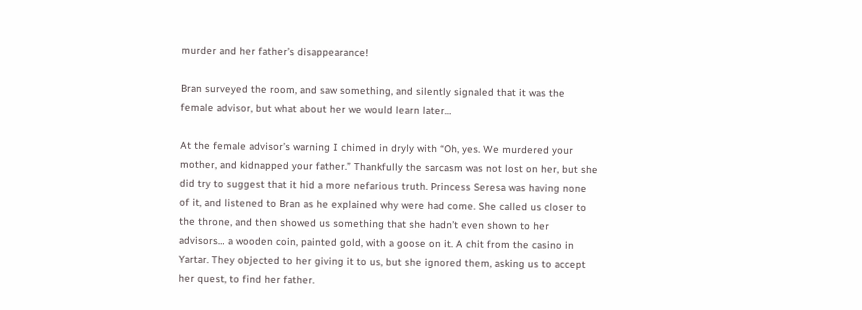murder and her father’s disappearance!

Bran surveyed the room, and saw something, and silently signaled that it was the female advisor, but what about her we would learn later…

At the female advisor’s warning I chimed in dryly with “Oh, yes. We murdered your mother, and kidnapped your father.” Thankfully the sarcasm was not lost on her, but she did try to suggest that it hid a more nefarious truth. Princess Seresa was having none of it, and listened to Bran as he explained why were had come. She called us closer to the throne, and then showed us something that she hadn’t even shown to her advisors… a wooden coin, painted gold, with a goose on it. A chit from the casino in Yartar. They objected to her giving it to us, but she ignored them, asking us to accept her quest, to find her father.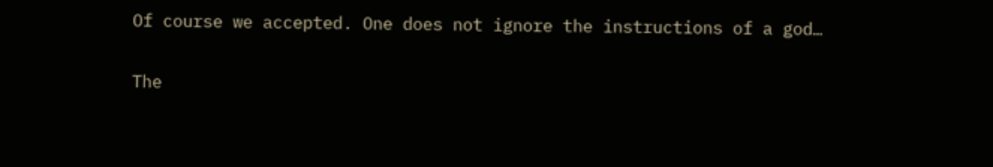Of course we accepted. One does not ignore the instructions of a god…

The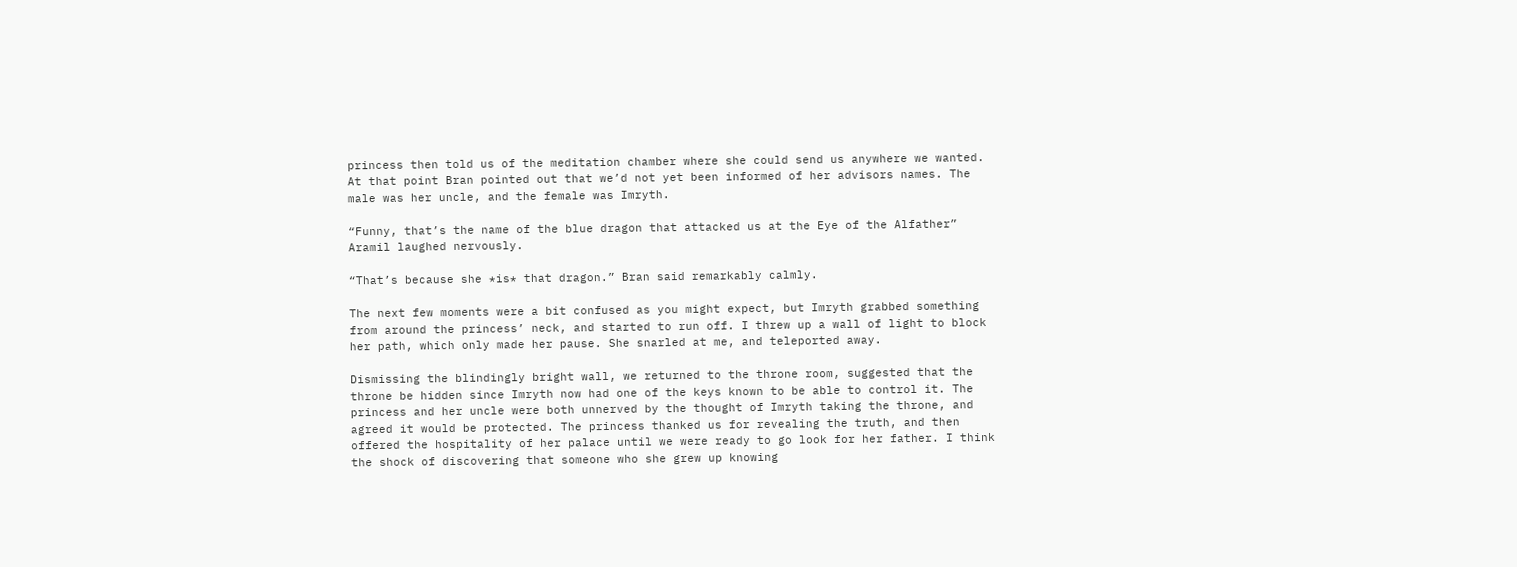princess then told us of the meditation chamber where she could send us anywhere we wanted. At that point Bran pointed out that we’d not yet been informed of her advisors names. The male was her uncle, and the female was Imryth.

“Funny, that’s the name of the blue dragon that attacked us at the Eye of the Alfather” Aramil laughed nervously.

“That’s because she *is* that dragon.” Bran said remarkably calmly.

The next few moments were a bit confused as you might expect, but Imryth grabbed something from around the princess’ neck, and started to run off. I threw up a wall of light to block her path, which only made her pause. She snarled at me, and teleported away.

Dismissing the blindingly bright wall, we returned to the throne room, suggested that the throne be hidden since Imryth now had one of the keys known to be able to control it. The princess and her uncle were both unnerved by the thought of Imryth taking the throne, and agreed it would be protected. The princess thanked us for revealing the truth, and then offered the hospitality of her palace until we were ready to go look for her father. I think the shock of discovering that someone who she grew up knowing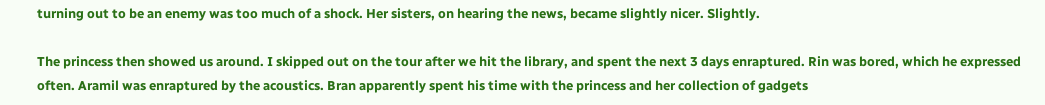turning out to be an enemy was too much of a shock. Her sisters, on hearing the news, became slightly nicer. Slightly.

The princess then showed us around. I skipped out on the tour after we hit the library, and spent the next 3 days enraptured. Rin was bored, which he expressed often. Aramil was enraptured by the acoustics. Bran apparently spent his time with the princess and her collection of gadgets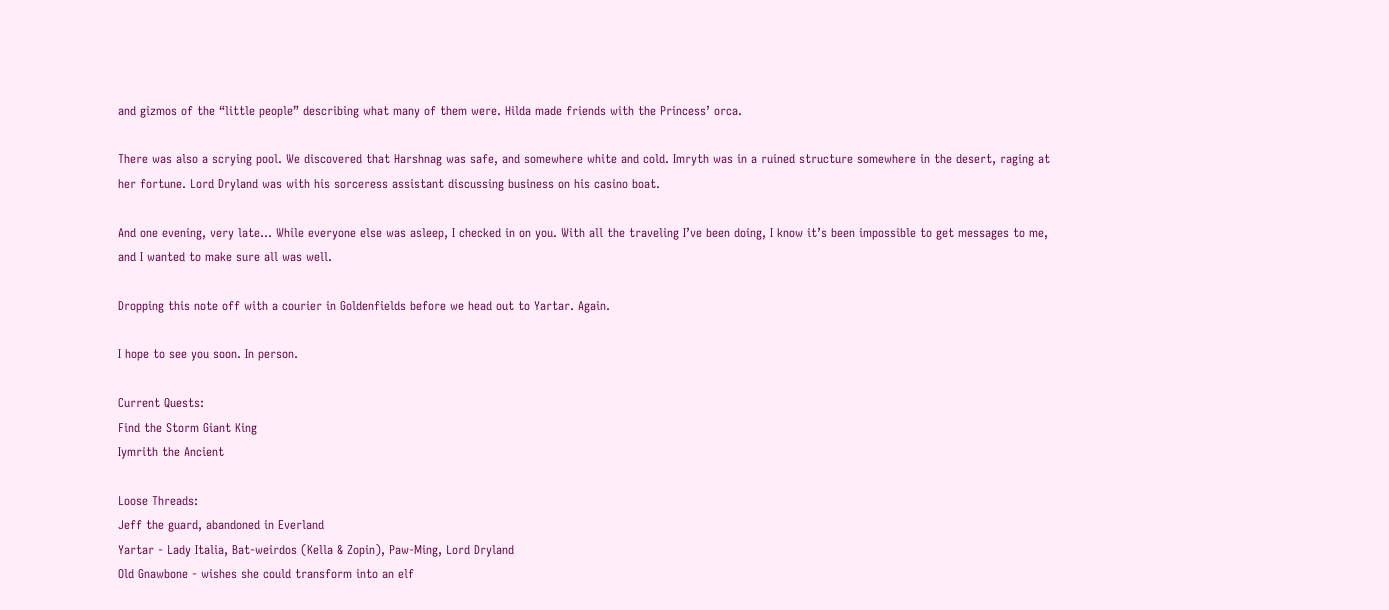and gizmos of the “little people” describing what many of them were. Hilda made friends with the Princess’ orca.

There was also a scrying pool. We discovered that Harshnag was safe, and somewhere white and cold. Imryth was in a ruined structure somewhere in the desert, raging at her fortune. Lord Dryland was with his sorceress assistant discussing business on his casino boat.

And one evening, very late… While everyone else was asleep, I checked in on you. With all the traveling I’ve been doing, I know it’s been impossible to get messages to me, and I wanted to make sure all was well.

Dropping this note off with a courier in Goldenfields before we head out to Yartar. Again.

I hope to see you soon. In person.

Current Quests:
Find the Storm Giant King
Iymrith the Ancient

Loose Threads:
Jeff the guard, abandoned in Everland
Yartar - Lady Italia, Bat-weirdos (Kella & Zopin), Paw-Ming, Lord Dryland
Old Gnawbone - wishes she could transform into an elf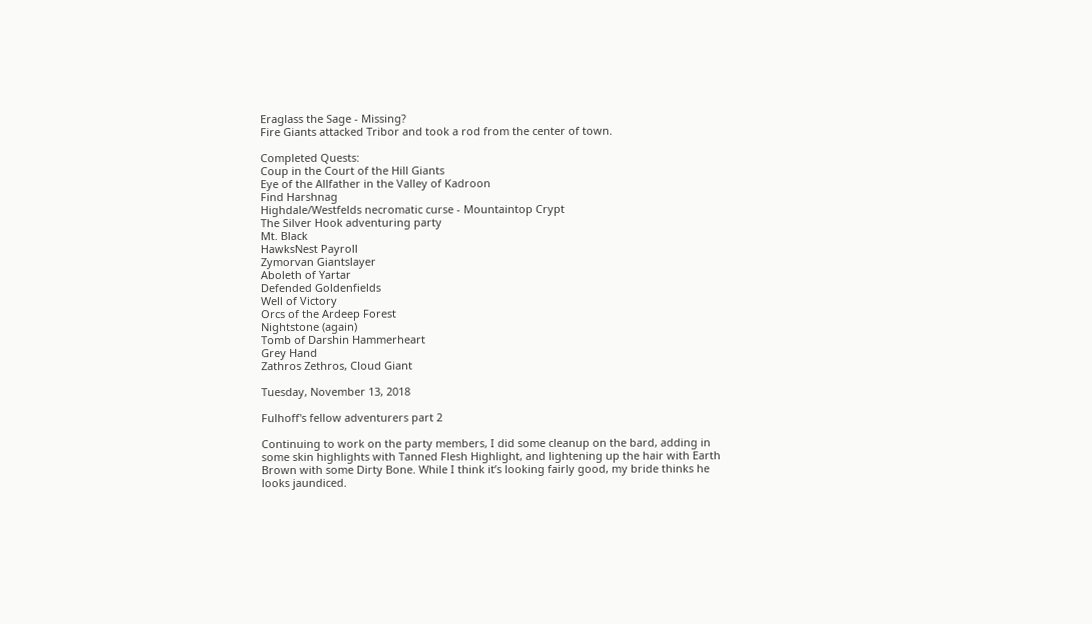Eraglass the Sage - Missing?
Fire Giants attacked Tribor and took a rod from the center of town.

Completed Quests:
Coup in the Court of the Hill Giants
Eye of the Allfather in the Valley of Kadroon
Find Harshnag
Highdale/Westfelds necromatic curse - Mountaintop Crypt
The Silver Hook adventuring party
Mt. Black
HawksNest Payroll
Zymorvan Giantslayer
Aboleth of Yartar
Defended Goldenfields
Well of Victory
Orcs of the Ardeep Forest
Nightstone (again)
Tomb of Darshin Hammerheart
Grey Hand
Zathros Zethros, Cloud Giant

Tuesday, November 13, 2018

Fulhoff's fellow adventurers part 2

Continuing to work on the party members, I did some cleanup on the bard, adding in some skin highlights with Tanned Flesh Highlight, and lightening up the hair with Earth Brown with some Dirty Bone. While I think it’s looking fairly good, my bride thinks he looks jaundiced.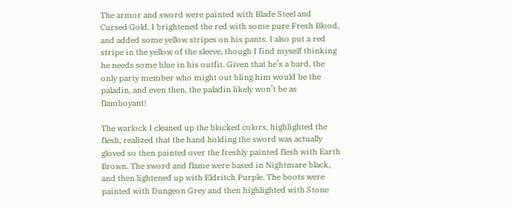The armor and sword were painted with Blade Steel and Cursed Gold. I brightened the red with some pure Fresh Blood, and added some yellow stripes on his pants. I also put a red stripe in the yellow of the sleeve, though I find myself thinking he needs some blue in his outfit. Given that he’s a bard, the only party member who might out bling him would be the paladin, and even then, the paladin likely won’t be as flamboyant!

The warlock I cleaned up the blocked colors, highlighted the flesh, realized that the hand holding the sword was actually gloved so then painted over the freshly painted flesh with Earth Brown. The sword and flame were based in Nightmare black, and then lightened up with Eldritch Purple. The boots were painted with Dungeon Grey and then highlighted with Stone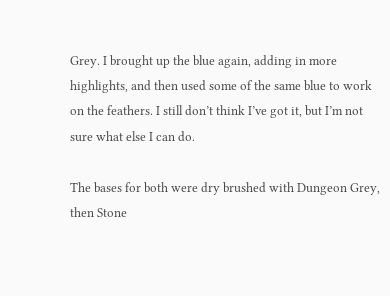Grey. I brought up the blue again, adding in more highlights, and then used some of the same blue to work on the feathers. I still don’t think I’ve got it, but I’m not sure what else I can do.

The bases for both were dry brushed with Dungeon Grey, then Stone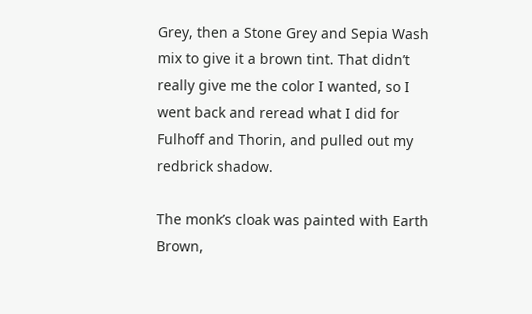Grey, then a Stone Grey and Sepia Wash mix to give it a brown tint. That didn’t really give me the color I wanted, so I went back and reread what I did for Fulhoff and Thorin, and pulled out my redbrick shadow.

The monk’s cloak was painted with Earth Brown,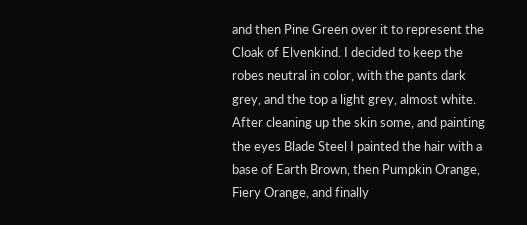and then Pine Green over it to represent the Cloak of Elvenkind. I decided to keep the robes neutral in color, with the pants dark grey, and the top a light grey, almost white. After cleaning up the skin some, and painting the eyes Blade Steel I painted the hair with a base of Earth Brown, then Pumpkin Orange, Fiery Orange, and finally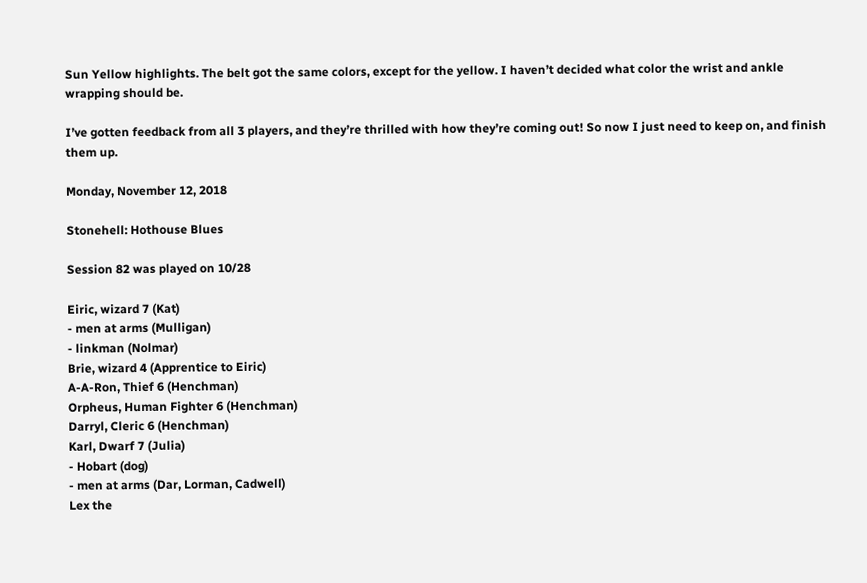Sun Yellow highlights. The belt got the same colors, except for the yellow. I haven’t decided what color the wrist and ankle wrapping should be.

I’ve gotten feedback from all 3 players, and they’re thrilled with how they’re coming out! So now I just need to keep on, and finish them up.

Monday, November 12, 2018

Stonehell: Hothouse Blues

Session 82 was played on 10/28

Eiric, wizard 7 (Kat)
- men at arms (Mulligan)
- linkman (Nolmar)
Brie, wizard 4 (Apprentice to Eiric)
A-A-Ron, Thief 6 (Henchman)
Orpheus, Human Fighter 6 (Henchman)
Darryl, Cleric 6 (Henchman)
Karl, Dwarf 7 (Julia)
- Hobart (dog)
- men at arms (Dar, Lorman, Cadwell)
Lex the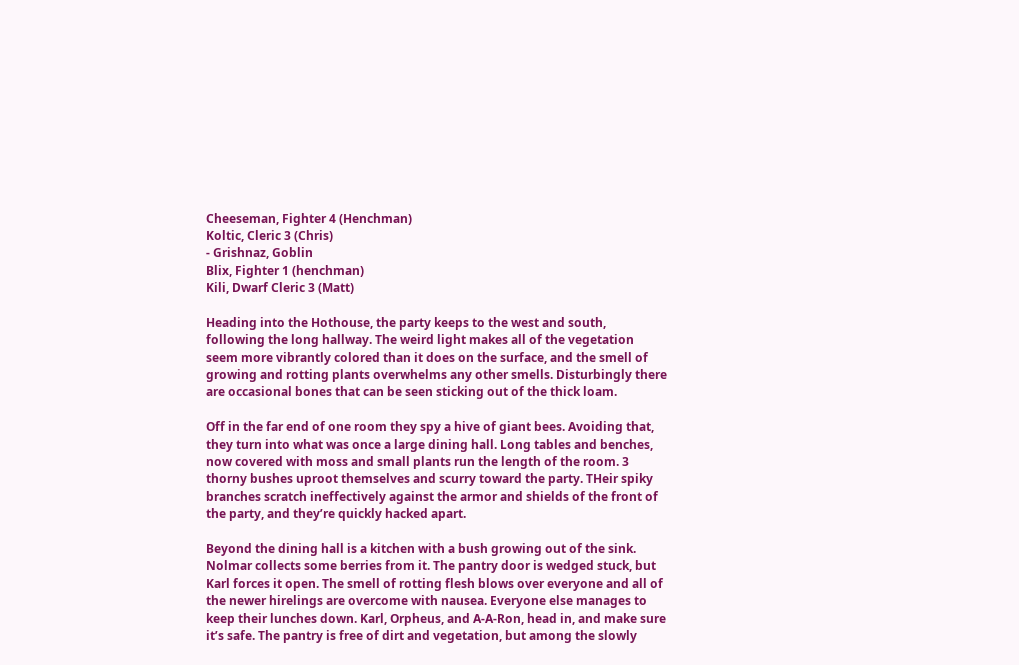Cheeseman, Fighter 4 (Henchman)
Koltic, Cleric 3 (Chris)
- Grishnaz, Goblin
Blix, Fighter 1 (henchman)
Kili, Dwarf Cleric 3 (Matt)

Heading into the Hothouse, the party keeps to the west and south, following the long hallway. The weird light makes all of the vegetation seem more vibrantly colored than it does on the surface, and the smell of growing and rotting plants overwhelms any other smells. Disturbingly there are occasional bones that can be seen sticking out of the thick loam.

Off in the far end of one room they spy a hive of giant bees. Avoiding that, they turn into what was once a large dining hall. Long tables and benches, now covered with moss and small plants run the length of the room. 3 thorny bushes uproot themselves and scurry toward the party. THeir spiky branches scratch ineffectively against the armor and shields of the front of the party, and they’re quickly hacked apart.

Beyond the dining hall is a kitchen with a bush growing out of the sink. Nolmar collects some berries from it. The pantry door is wedged stuck, but Karl forces it open. The smell of rotting flesh blows over everyone and all of the newer hirelings are overcome with nausea. Everyone else manages to keep their lunches down. Karl, Orpheus, and A-A-Ron, head in, and make sure it’s safe. The pantry is free of dirt and vegetation, but among the slowly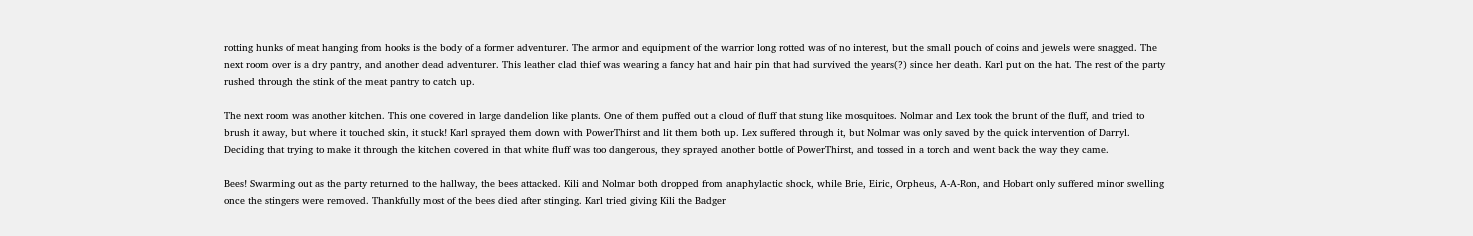rotting hunks of meat hanging from hooks is the body of a former adventurer. The armor and equipment of the warrior long rotted was of no interest, but the small pouch of coins and jewels were snagged. The next room over is a dry pantry, and another dead adventurer. This leather clad thief was wearing a fancy hat and hair pin that had survived the years(?) since her death. Karl put on the hat. The rest of the party rushed through the stink of the meat pantry to catch up.

The next room was another kitchen. This one covered in large dandelion like plants. One of them puffed out a cloud of fluff that stung like mosquitoes. Nolmar and Lex took the brunt of the fluff, and tried to brush it away, but where it touched skin, it stuck! Karl sprayed them down with PowerThirst and lit them both up. Lex suffered through it, but Nolmar was only saved by the quick intervention of Darryl. Deciding that trying to make it through the kitchen covered in that white fluff was too dangerous, they sprayed another bottle of PowerThirst, and tossed in a torch and went back the way they came.

Bees! Swarming out as the party returned to the hallway, the bees attacked. Kili and Nolmar both dropped from anaphylactic shock, while Brie, Eiric, Orpheus, A-A-Ron, and Hobart only suffered minor swelling once the stingers were removed. Thankfully most of the bees died after stinging. Karl tried giving Kili the Badger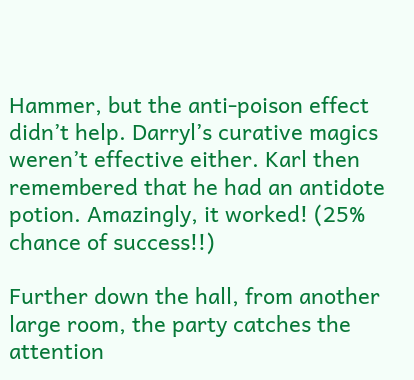Hammer, but the anti-poison effect didn’t help. Darryl’s curative magics weren’t effective either. Karl then remembered that he had an antidote potion. Amazingly, it worked! (25% chance of success!!)

Further down the hall, from another large room, the party catches the attention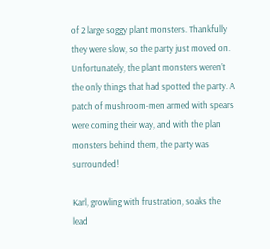of 2 large soggy plant monsters. Thankfully they were slow, so the party just moved on. Unfortunately, the plant monsters weren’t the only things that had spotted the party. A patch of mushroom-men armed with spears were coming their way, and with the plan monsters behind them, the party was surrounded!

Karl, growling with frustration, soaks the lead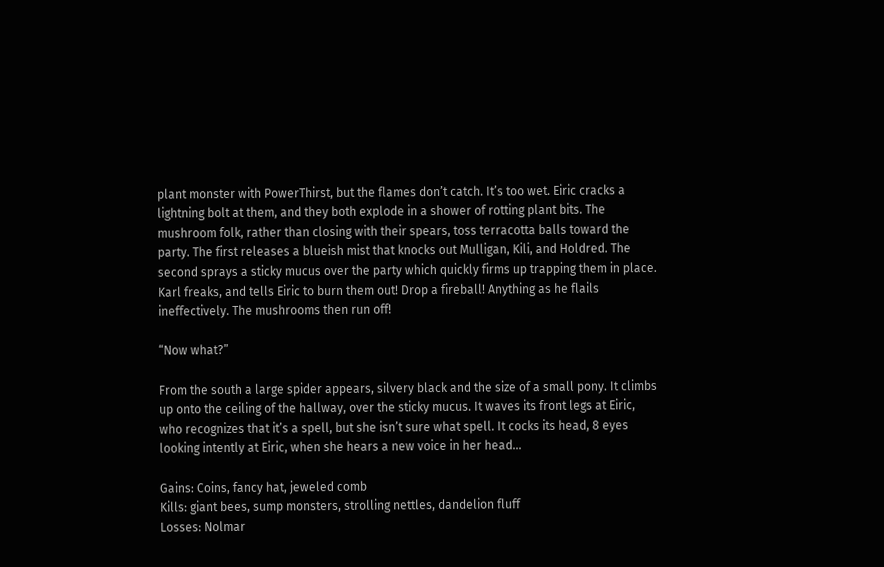plant monster with PowerThirst, but the flames don’t catch. It’s too wet. Eiric cracks a lightning bolt at them, and they both explode in a shower of rotting plant bits. The mushroom folk, rather than closing with their spears, toss terracotta balls toward the party. The first releases a blueish mist that knocks out Mulligan, Kili, and Holdred. The second sprays a sticky mucus over the party which quickly firms up trapping them in place. Karl freaks, and tells Eiric to burn them out! Drop a fireball! Anything as he flails ineffectively. The mushrooms then run off!

“Now what?”

From the south a large spider appears, silvery black and the size of a small pony. It climbs up onto the ceiling of the hallway, over the sticky mucus. It waves its front legs at Eiric, who recognizes that it’s a spell, but she isn’t sure what spell. It cocks its head, 8 eyes looking intently at Eiric, when she hears a new voice in her head…

Gains: Coins, fancy hat, jeweled comb
Kills: giant bees, sump monsters, strolling nettles, dandelion fluff
Losses: Nolmar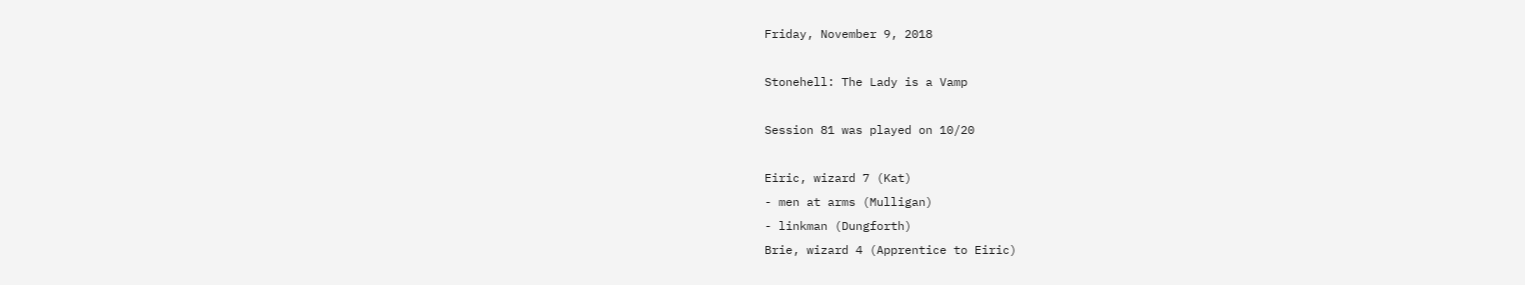Friday, November 9, 2018

Stonehell: The Lady is a Vamp

Session 81 was played on 10/20

Eiric, wizard 7 (Kat)
- men at arms (Mulligan)
- linkman (Dungforth)
Brie, wizard 4 (Apprentice to Eiric)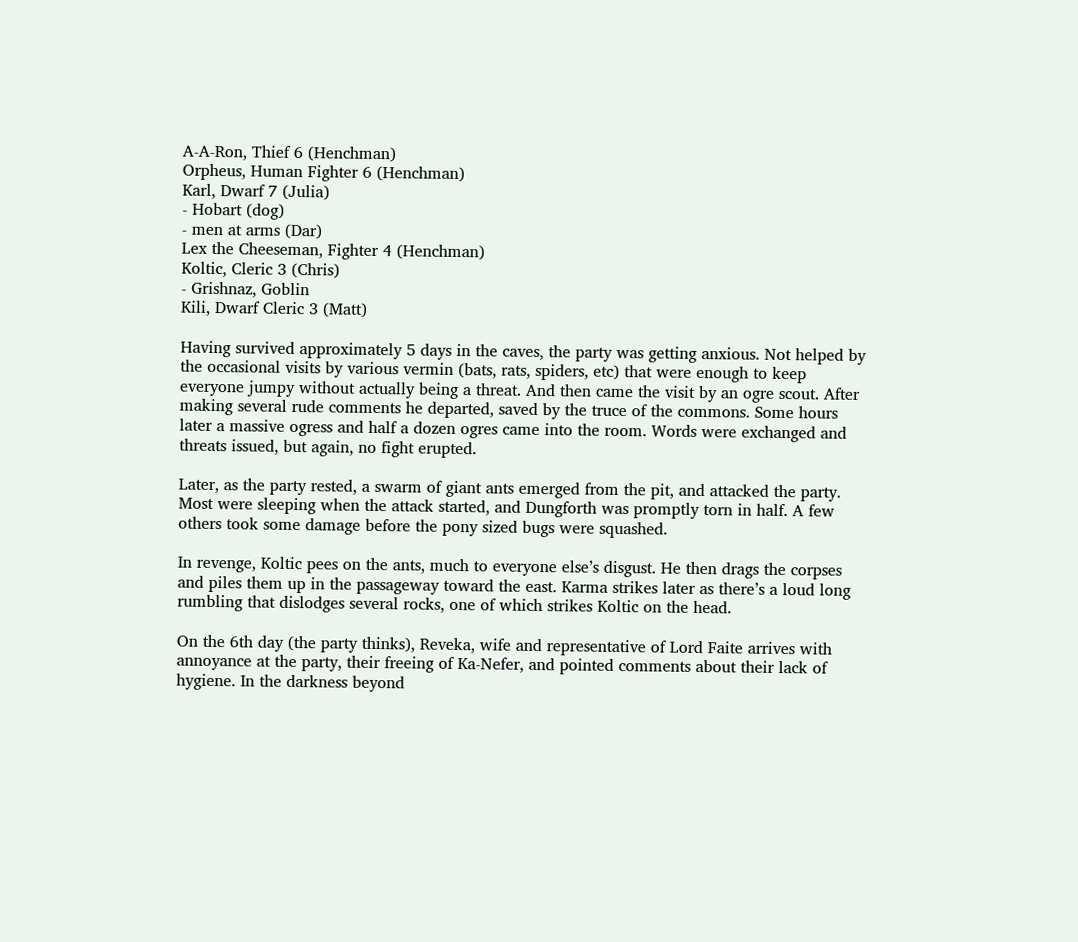A-A-Ron, Thief 6 (Henchman)
Orpheus, Human Fighter 6 (Henchman)
Karl, Dwarf 7 (Julia)
- Hobart (dog)
- men at arms (Dar)
Lex the Cheeseman, Fighter 4 (Henchman)
Koltic, Cleric 3 (Chris)
- Grishnaz, Goblin
Kili, Dwarf Cleric 3 (Matt)

Having survived approximately 5 days in the caves, the party was getting anxious. Not helped by the occasional visits by various vermin (bats, rats, spiders, etc) that were enough to keep everyone jumpy without actually being a threat. And then came the visit by an ogre scout. After making several rude comments he departed, saved by the truce of the commons. Some hours later a massive ogress and half a dozen ogres came into the room. Words were exchanged and threats issued, but again, no fight erupted.

Later, as the party rested, a swarm of giant ants emerged from the pit, and attacked the party. Most were sleeping when the attack started, and Dungforth was promptly torn in half. A few others took some damage before the pony sized bugs were squashed.

In revenge, Koltic pees on the ants, much to everyone else’s disgust. He then drags the corpses and piles them up in the passageway toward the east. Karma strikes later as there’s a loud long rumbling that dislodges several rocks, one of which strikes Koltic on the head.

On the 6th day (the party thinks), Reveka, wife and representative of Lord Faite arrives with annoyance at the party, their freeing of Ka-Nefer, and pointed comments about their lack of hygiene. In the darkness beyond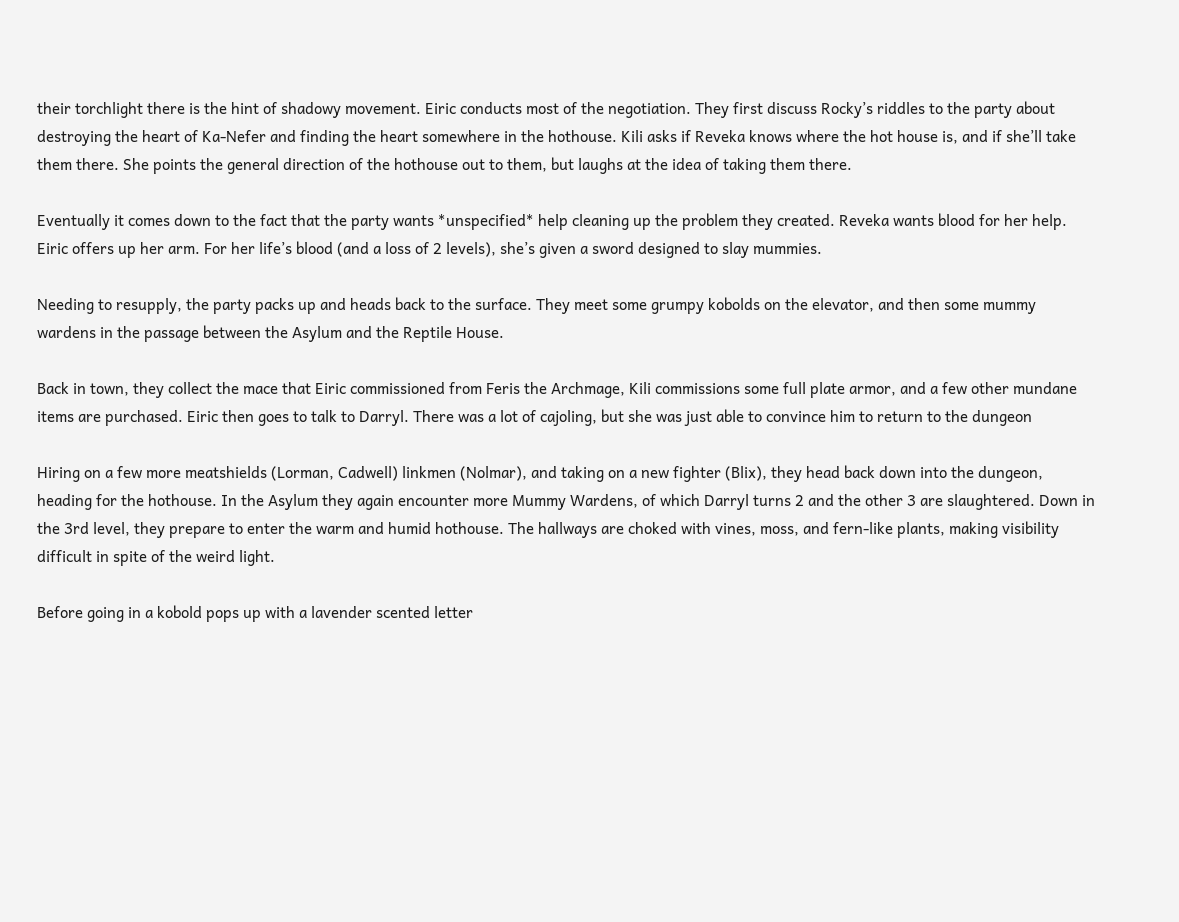their torchlight there is the hint of shadowy movement. Eiric conducts most of the negotiation. They first discuss Rocky’s riddles to the party about destroying the heart of Ka-Nefer and finding the heart somewhere in the hothouse. Kili asks if Reveka knows where the hot house is, and if she’ll take them there. She points the general direction of the hothouse out to them, but laughs at the idea of taking them there.

Eventually it comes down to the fact that the party wants *unspecified* help cleaning up the problem they created. Reveka wants blood for her help. Eiric offers up her arm. For her life’s blood (and a loss of 2 levels), she’s given a sword designed to slay mummies.

Needing to resupply, the party packs up and heads back to the surface. They meet some grumpy kobolds on the elevator, and then some mummy wardens in the passage between the Asylum and the Reptile House.

Back in town, they collect the mace that Eiric commissioned from Feris the Archmage, Kili commissions some full plate armor, and a few other mundane items are purchased. Eiric then goes to talk to Darryl. There was a lot of cajoling, but she was just able to convince him to return to the dungeon

Hiring on a few more meatshields (Lorman, Cadwell) linkmen (Nolmar), and taking on a new fighter (Blix), they head back down into the dungeon, heading for the hothouse. In the Asylum they again encounter more Mummy Wardens, of which Darryl turns 2 and the other 3 are slaughtered. Down in the 3rd level, they prepare to enter the warm and humid hothouse. The hallways are choked with vines, moss, and fern-like plants, making visibility difficult in spite of the weird light.

Before going in a kobold pops up with a lavender scented letter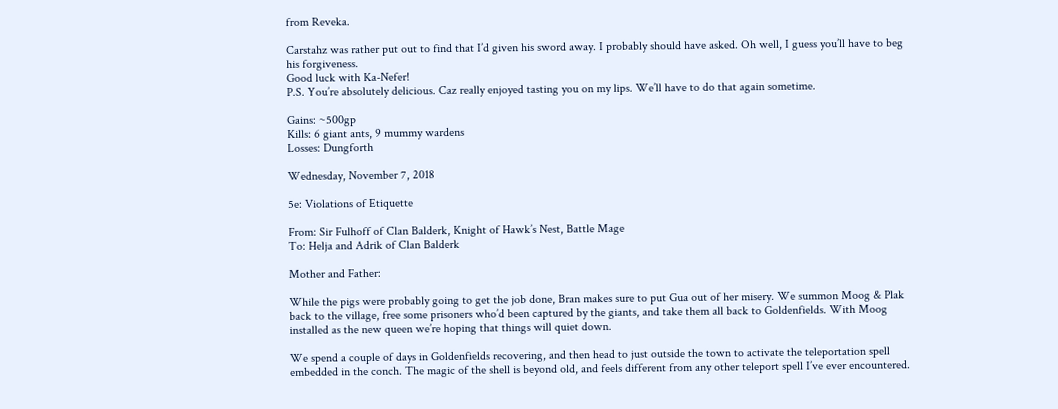from Reveka.

Carstahz was rather put out to find that I’d given his sword away. I probably should have asked. Oh well, I guess you’ll have to beg his forgiveness.
Good luck with Ka-Nefer!
P.S. You’re absolutely delicious. Caz really enjoyed tasting you on my lips. We’ll have to do that again sometime.

Gains: ~500gp
Kills: 6 giant ants, 9 mummy wardens
Losses: Dungforth

Wednesday, November 7, 2018

5e: Violations of Etiquette

From: Sir Fulhoff of Clan Balderk, Knight of Hawk’s Nest, Battle Mage
To: Helja and Adrik of Clan Balderk

Mother and Father:

While the pigs were probably going to get the job done, Bran makes sure to put Gua out of her misery. We summon Moog & Plak back to the village, free some prisoners who’d been captured by the giants, and take them all back to Goldenfields. With Moog installed as the new queen we’re hoping that things will quiet down.

We spend a couple of days in Goldenfields recovering, and then head to just outside the town to activate the teleportation spell embedded in the conch. The magic of the shell is beyond old, and feels different from any other teleport spell I’ve ever encountered.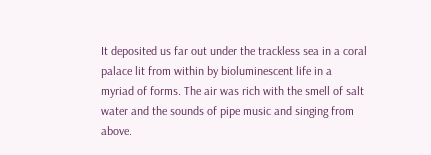It deposited us far out under the trackless sea in a coral palace lit from within by bioluminescent life in a myriad of forms. The air was rich with the smell of salt water and the sounds of pipe music and singing from above.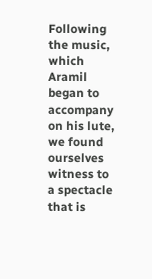Following the music, which Aramil began to accompany on his lute, we found ourselves witness to a spectacle that is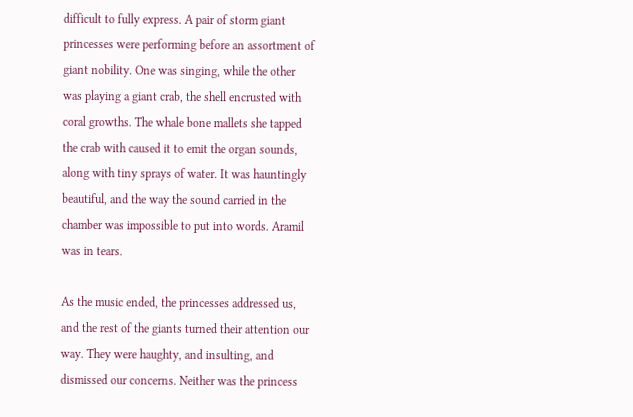difficult to fully express. A pair of storm giant princesses were performing before an assortment of giant nobility. One was singing, while the other was playing a giant crab, the shell encrusted with coral growths. The whale bone mallets she tapped the crab with caused it to emit the organ sounds, along with tiny sprays of water. It was hauntingly beautiful, and the way the sound carried in the chamber was impossible to put into words. Aramil was in tears.

As the music ended, the princesses addressed us, and the rest of the giants turned their attention our way. They were haughty, and insulting, and dismissed our concerns. Neither was the princess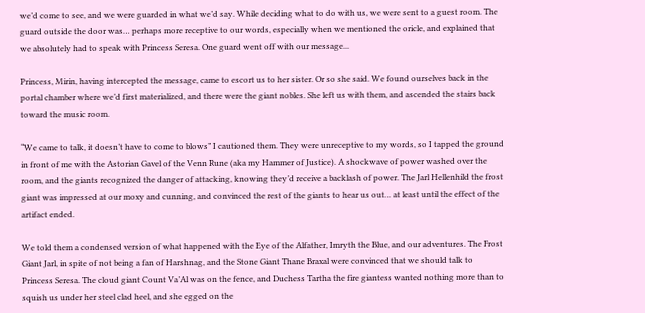we’d come to see, and we were guarded in what we’d say. While deciding what to do with us, we were sent to a guest room. The guard outside the door was… perhaps more receptive to our words, especially when we mentioned the oricle, and explained that we absolutely had to speak with Princess Seresa. One guard went off with our message...

Princess, Mirin, having intercepted the message, came to escort us to her sister. Or so she said. We found ourselves back in the portal chamber where we’d first materialized, and there were the giant nobles. She left us with them, and ascended the stairs back toward the music room.

“We came to talk, it doesn’t have to come to blows” I cautioned them. They were unreceptive to my words, so I tapped the ground in front of me with the Astorian Gavel of the Venn Rune (aka my Hammer of Justice). A shockwave of power washed over the room, and the giants recognized the danger of attacking, knowing they’d receive a backlash of power. The Jarl Hellenhild the frost giant was impressed at our moxy and cunning, and convinced the rest of the giants to hear us out… at least until the effect of the artifact ended.

We told them a condensed version of what happened with the Eye of the Alfather, Imryth the Blue, and our adventures. The Frost Giant Jarl, in spite of not being a fan of Harshnag, and the Stone Giant Thane Braxal were convinced that we should talk to Princess Seresa. The cloud giant Count Va’Al was on the fence, and Duchess Tartha the fire giantess wanted nothing more than to squish us under her steel clad heel, and she egged on the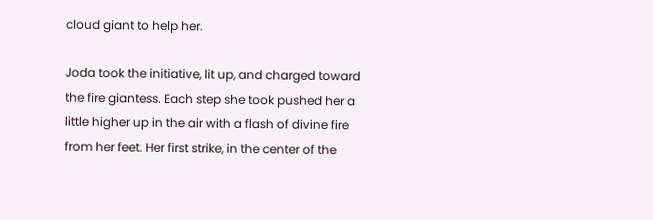cloud giant to help her.

Joda took the initiative, lit up, and charged toward the fire giantess. Each step she took pushed her a little higher up in the air with a flash of divine fire from her feet. Her first strike, in the center of the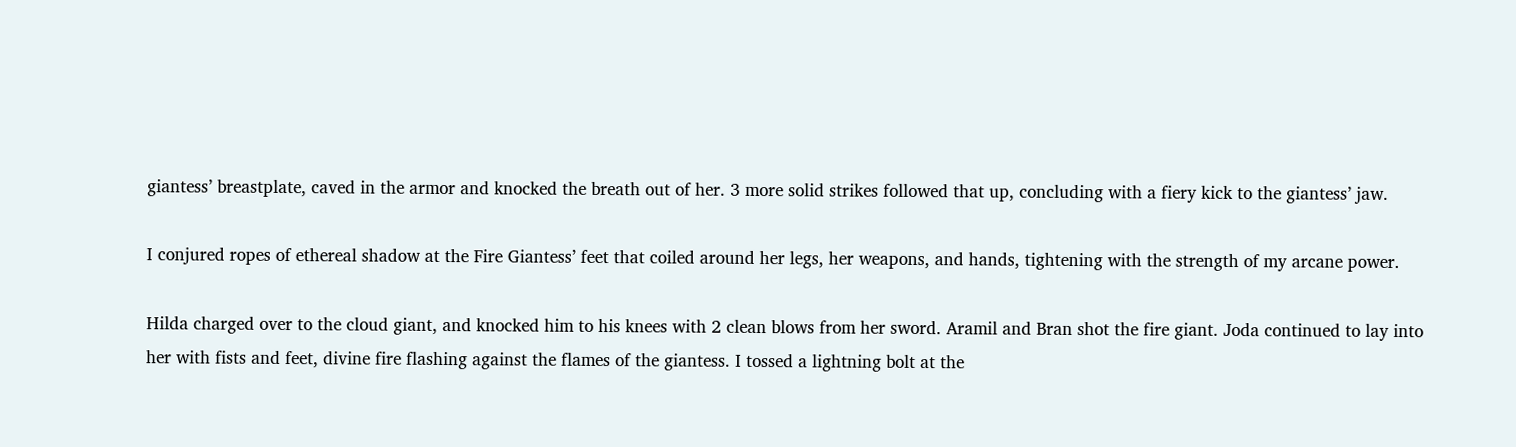giantess’ breastplate, caved in the armor and knocked the breath out of her. 3 more solid strikes followed that up, concluding with a fiery kick to the giantess’ jaw.

I conjured ropes of ethereal shadow at the Fire Giantess’ feet that coiled around her legs, her weapons, and hands, tightening with the strength of my arcane power.

Hilda charged over to the cloud giant, and knocked him to his knees with 2 clean blows from her sword. Aramil and Bran shot the fire giant. Joda continued to lay into her with fists and feet, divine fire flashing against the flames of the giantess. I tossed a lightning bolt at the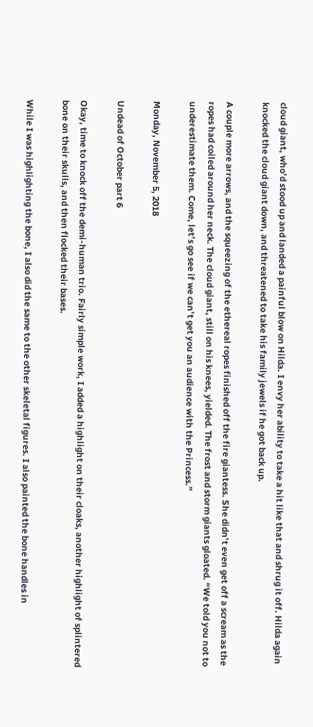cloud giant, who’d stood up and landed a painful blow on Hilda. I envy her ability to take a hit like that and shrug it off. Hilda again knocked the cloud giant down, and threatened to take his family jewels if he got back up.

A couple more arrows, and the squeezing of the ethereal ropes finished off the fire giantess. She didn’t even get off a scream as the ropes had coiled around her neck. The cloud giant, still on his knees, yielded. The frost and storm giants gloated. “We told you not to underestimate them. Come, let’s go see if we can’t get you an audience with the Princess.”

Monday, November 5, 2018

Undead of October part 6

Okay, time to knock off the demi-human trio. Fairly simple work, I added a highlight on their cloaks, another highlight of splintered bone on their skulls, and then flocked their bases.

While I was highlighting the bone, I also did the same to the other skeletal figures. I also painted the bone handles in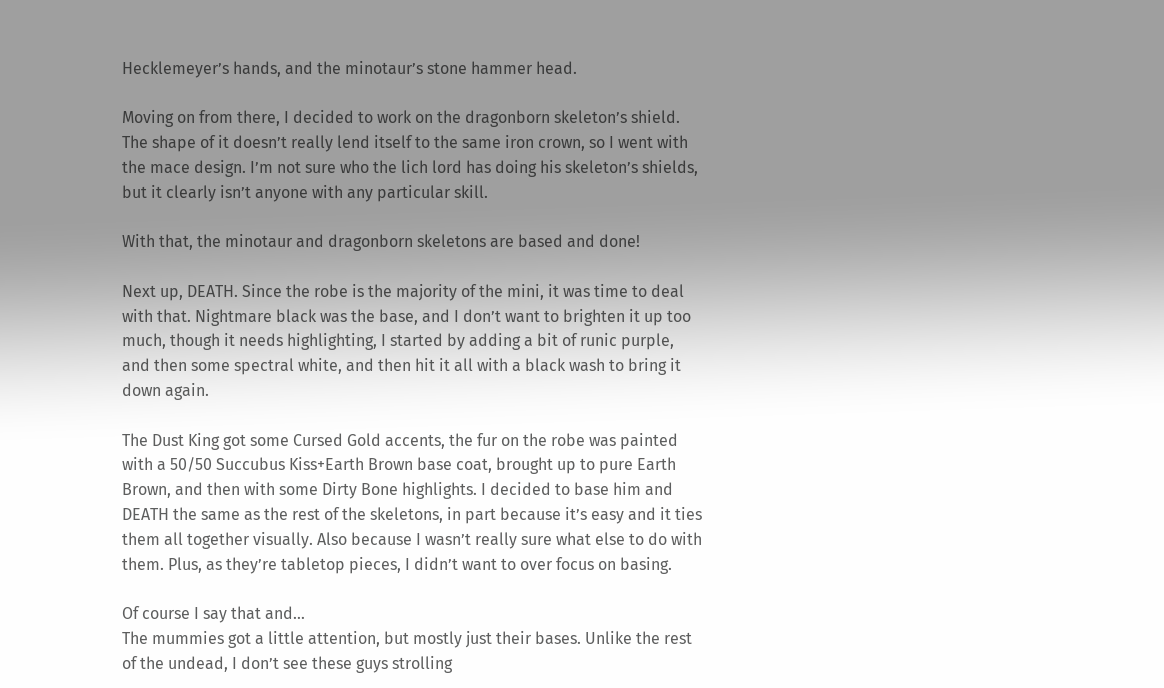Hecklemeyer’s hands, and the minotaur’s stone hammer head.

Moving on from there, I decided to work on the dragonborn skeleton’s shield. The shape of it doesn’t really lend itself to the same iron crown, so I went with the mace design. I’m not sure who the lich lord has doing his skeleton’s shields, but it clearly isn’t anyone with any particular skill.

With that, the minotaur and dragonborn skeletons are based and done!

Next up, DEATH. Since the robe is the majority of the mini, it was time to deal with that. Nightmare black was the base, and I don’t want to brighten it up too much, though it needs highlighting, I started by adding a bit of runic purple, and then some spectral white, and then hit it all with a black wash to bring it down again.

The Dust King got some Cursed Gold accents, the fur on the robe was painted with a 50/50 Succubus Kiss+Earth Brown base coat, brought up to pure Earth Brown, and then with some Dirty Bone highlights. I decided to base him and DEATH the same as the rest of the skeletons, in part because it’s easy and it ties them all together visually. Also because I wasn’t really sure what else to do with them. Plus, as they’re tabletop pieces, I didn’t want to over focus on basing.

Of course I say that and…
The mummies got a little attention, but mostly just their bases. Unlike the rest of the undead, I don’t see these guys strolling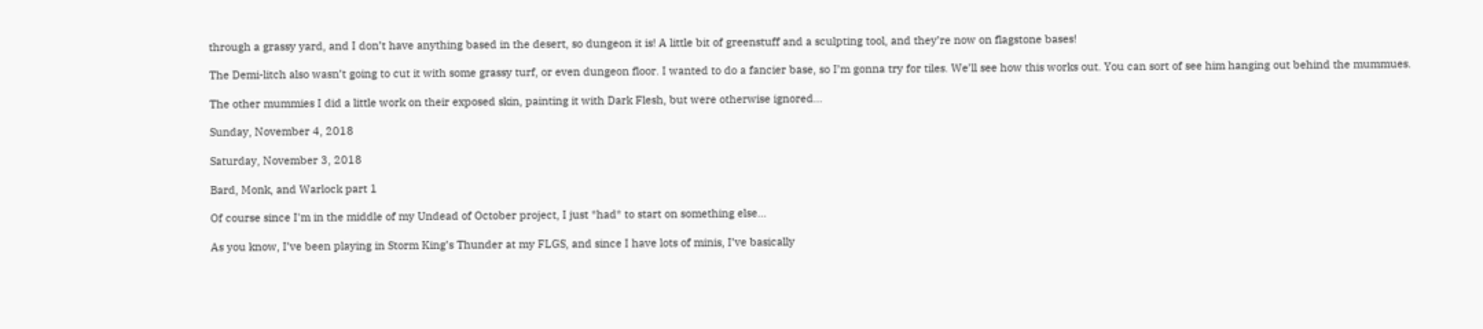through a grassy yard, and I don’t have anything based in the desert, so dungeon it is! A little bit of greenstuff and a sculpting tool, and they’re now on flagstone bases!

The Demi-litch also wasn’t going to cut it with some grassy turf, or even dungeon floor. I wanted to do a fancier base, so I’m gonna try for tiles. We’ll see how this works out. You can sort of see him hanging out behind the mummues.

The other mummies I did a little work on their exposed skin, painting it with Dark Flesh, but were otherwise ignored...

Sunday, November 4, 2018

Saturday, November 3, 2018

Bard, Monk, and Warlock part 1

Of course since I'm in the middle of my Undead of October project, I just *had* to start on something else...

As you know, I’ve been playing in Storm King’s Thunder at my FLGS, and since I have lots of minis, I’ve basically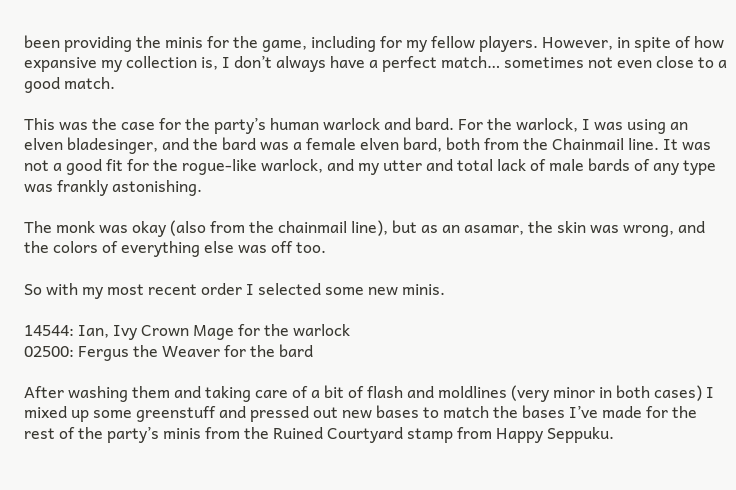been providing the minis for the game, including for my fellow players. However, in spite of how expansive my collection is, I don’t always have a perfect match… sometimes not even close to a good match.

This was the case for the party’s human warlock and bard. For the warlock, I was using an elven bladesinger, and the bard was a female elven bard, both from the Chainmail line. It was not a good fit for the rogue-like warlock, and my utter and total lack of male bards of any type was frankly astonishing.

The monk was okay (also from the chainmail line), but as an asamar, the skin was wrong, and the colors of everything else was off too.

So with my most recent order I selected some new minis.

14544: Ian, Ivy Crown Mage for the warlock
02500: Fergus the Weaver for the bard

After washing them and taking care of a bit of flash and moldlines (very minor in both cases) I mixed up some greenstuff and pressed out new bases to match the bases I’ve made for the rest of the party’s minis from the Ruined Courtyard stamp from Happy Seppuku.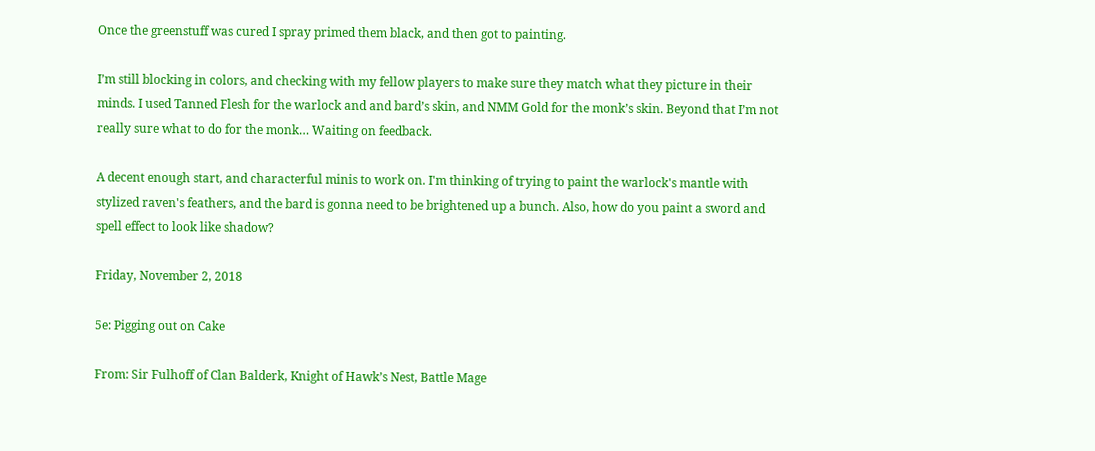Once the greenstuff was cured I spray primed them black, and then got to painting.

I’m still blocking in colors, and checking with my fellow players to make sure they match what they picture in their minds. I used Tanned Flesh for the warlock and and bard’s skin, and NMM Gold for the monk’s skin. Beyond that I’m not really sure what to do for the monk… Waiting on feedback.

A decent enough start, and characterful minis to work on. I'm thinking of trying to paint the warlock's mantle with stylized raven's feathers, and the bard is gonna need to be brightened up a bunch. Also, how do you paint a sword and spell effect to look like shadow?

Friday, November 2, 2018

5e: Pigging out on Cake

From: Sir Fulhoff of Clan Balderk, Knight of Hawk’s Nest, Battle Mage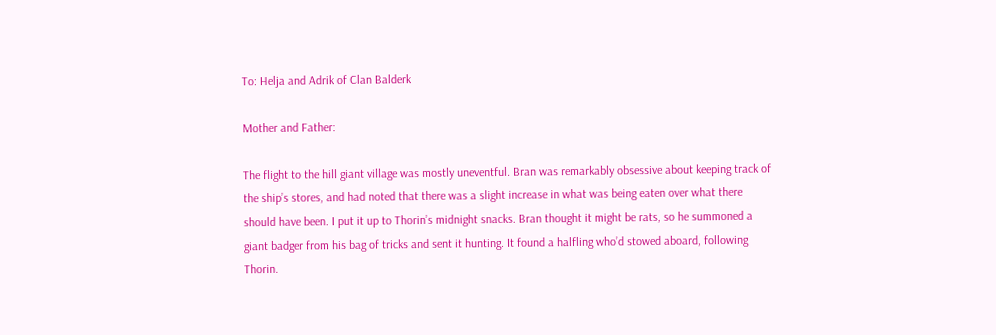To: Helja and Adrik of Clan Balderk

Mother and Father:

The flight to the hill giant village was mostly uneventful. Bran was remarkably obsessive about keeping track of the ship’s stores, and had noted that there was a slight increase in what was being eaten over what there should have been. I put it up to Thorin’s midnight snacks. Bran thought it might be rats, so he summoned a giant badger from his bag of tricks and sent it hunting. It found a halfling who’d stowed aboard, following Thorin.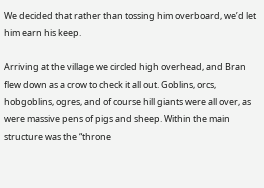We decided that rather than tossing him overboard, we’d let him earn his keep.

Arriving at the village we circled high overhead, and Bran flew down as a crow to check it all out. Goblins, orcs, hobgoblins, ogres, and of course hill giants were all over, as were massive pens of pigs and sheep. Within the main structure was the “throne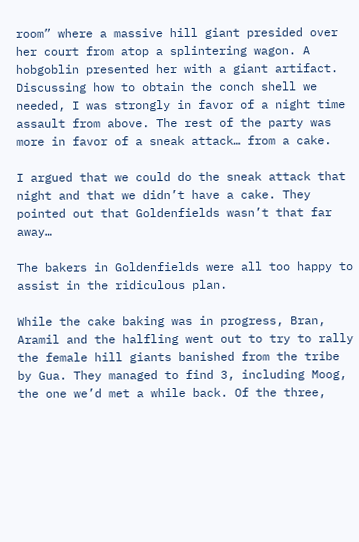room” where a massive hill giant presided over her court from atop a splintering wagon. A hobgoblin presented her with a giant artifact. Discussing how to obtain the conch shell we needed, I was strongly in favor of a night time assault from above. The rest of the party was more in favor of a sneak attack… from a cake.

I argued that we could do the sneak attack that night and that we didn’t have a cake. They pointed out that Goldenfields wasn’t that far away…

The bakers in Goldenfields were all too happy to assist in the ridiculous plan.

While the cake baking was in progress, Bran, Aramil and the halfling went out to try to rally the female hill giants banished from the tribe by Gua. They managed to find 3, including Moog, the one we’d met a while back. Of the three,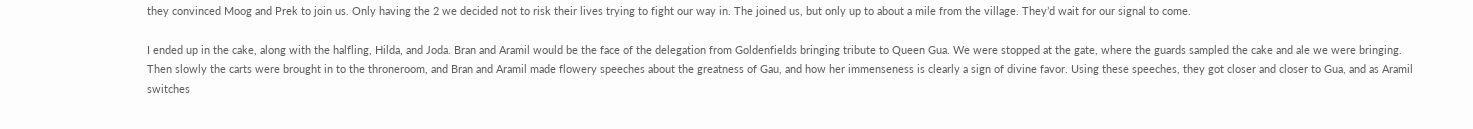they convinced Moog and Prek to join us. Only having the 2 we decided not to risk their lives trying to fight our way in. The joined us, but only up to about a mile from the village. They’d wait for our signal to come.

I ended up in the cake, along with the halfling, Hilda, and Joda. Bran and Aramil would be the face of the delegation from Goldenfields bringing tribute to Queen Gua. We were stopped at the gate, where the guards sampled the cake and ale we were bringing. Then slowly the carts were brought in to the throneroom, and Bran and Aramil made flowery speeches about the greatness of Gau, and how her immenseness is clearly a sign of divine favor. Using these speeches, they got closer and closer to Gua, and as Aramil switches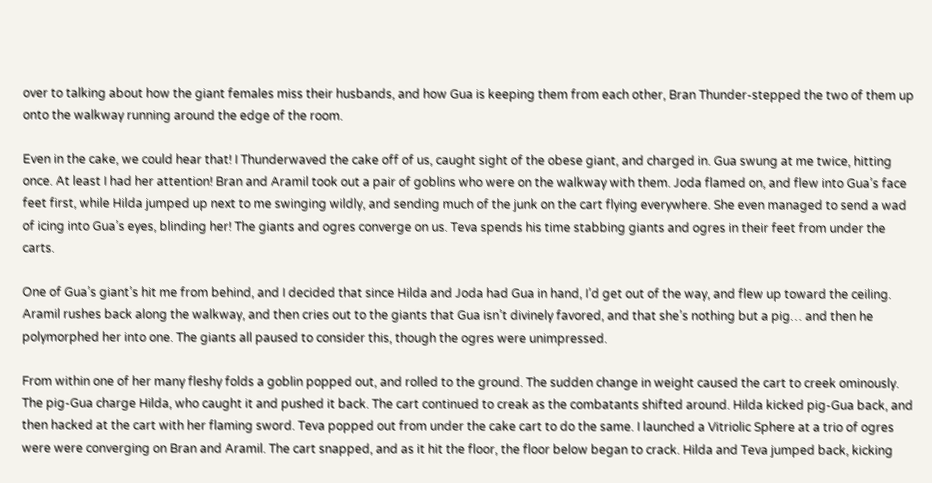over to talking about how the giant females miss their husbands, and how Gua is keeping them from each other, Bran Thunder-stepped the two of them up onto the walkway running around the edge of the room.

Even in the cake, we could hear that! I Thunderwaved the cake off of us, caught sight of the obese giant, and charged in. Gua swung at me twice, hitting once. At least I had her attention! Bran and Aramil took out a pair of goblins who were on the walkway with them. Joda flamed on, and flew into Gua’s face feet first, while Hilda jumped up next to me swinging wildly, and sending much of the junk on the cart flying everywhere. She even managed to send a wad of icing into Gua’s eyes, blinding her! The giants and ogres converge on us. Teva spends his time stabbing giants and ogres in their feet from under the carts.

One of Gua’s giant’s hit me from behind, and I decided that since Hilda and Joda had Gua in hand, I’d get out of the way, and flew up toward the ceiling. Aramil rushes back along the walkway, and then cries out to the giants that Gua isn’t divinely favored, and that she’s nothing but a pig… and then he polymorphed her into one. The giants all paused to consider this, though the ogres were unimpressed.

From within one of her many fleshy folds a goblin popped out, and rolled to the ground. The sudden change in weight caused the cart to creek ominously. The pig-Gua charge Hilda, who caught it and pushed it back. The cart continued to creak as the combatants shifted around. Hilda kicked pig-Gua back, and then hacked at the cart with her flaming sword. Teva popped out from under the cake cart to do the same. I launched a Vitriolic Sphere at a trio of ogres were were converging on Bran and Aramil. The cart snapped, and as it hit the floor, the floor below began to crack. Hilda and Teva jumped back, kicking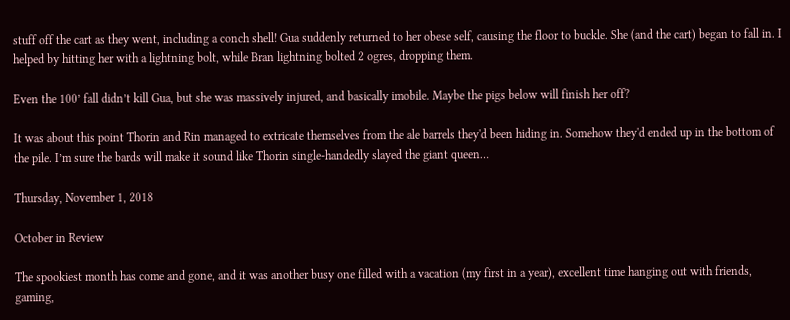stuff off the cart as they went, including a conch shell! Gua suddenly returned to her obese self, causing the floor to buckle. She (and the cart) began to fall in. I helped by hitting her with a lightning bolt, while Bran lightning bolted 2 ogres, dropping them.

Even the 100’ fall didn’t kill Gua, but she was massively injured, and basically imobile. Maybe the pigs below will finish her off?

It was about this point Thorin and Rin managed to extricate themselves from the ale barrels they'd been hiding in. Somehow they'd ended up in the bottom of the pile. I’m sure the bards will make it sound like Thorin single-handedly slayed the giant queen…

Thursday, November 1, 2018

October in Review

The spookiest month has come and gone, and it was another busy one filled with a vacation (my first in a year), excellent time hanging out with friends, gaming,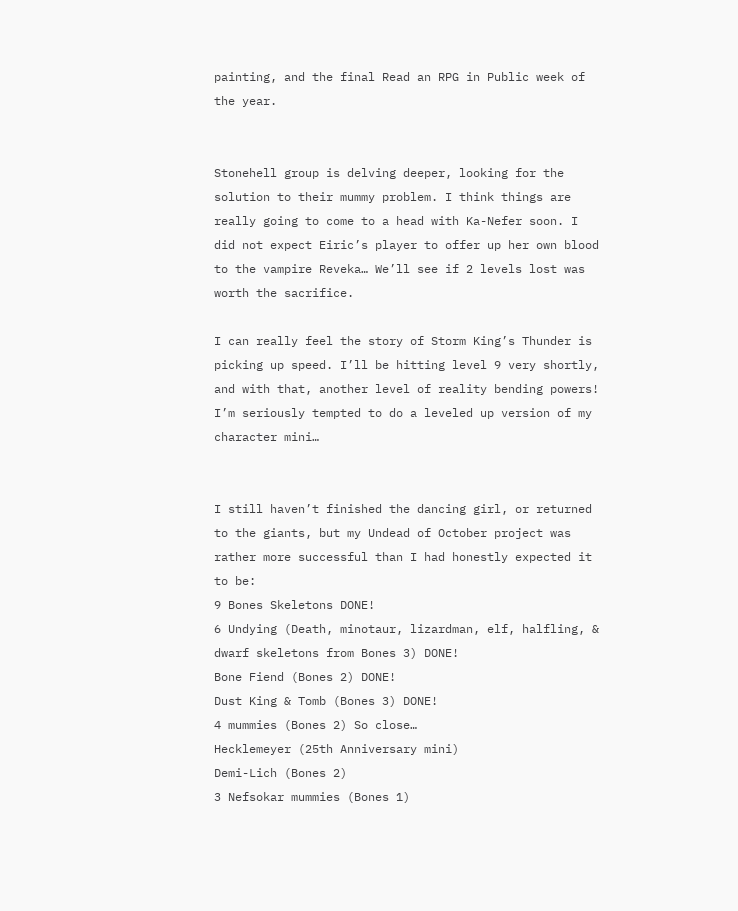painting, and the final Read an RPG in Public week of the year.


Stonehell group is delving deeper, looking for the solution to their mummy problem. I think things are really going to come to a head with Ka-Nefer soon. I did not expect Eiric’s player to offer up her own blood to the vampire Reveka… We’ll see if 2 levels lost was worth the sacrifice.

I can really feel the story of Storm King’s Thunder is picking up speed. I’ll be hitting level 9 very shortly, and with that, another level of reality bending powers! I’m seriously tempted to do a leveled up version of my character mini…


I still haven’t finished the dancing girl, or returned to the giants, but my Undead of October project was rather more successful than I had honestly expected it to be:
9 Bones Skeletons DONE!
6 Undying (Death, minotaur, lizardman, elf, halfling, & dwarf skeletons from Bones 3) DONE!
Bone Fiend (Bones 2) DONE!
Dust King & Tomb (Bones 3) DONE!
4 mummies (Bones 2) So close…
Hecklemeyer (25th Anniversary mini)
Demi-Lich (Bones 2)
3 Nefsokar mummies (Bones 1)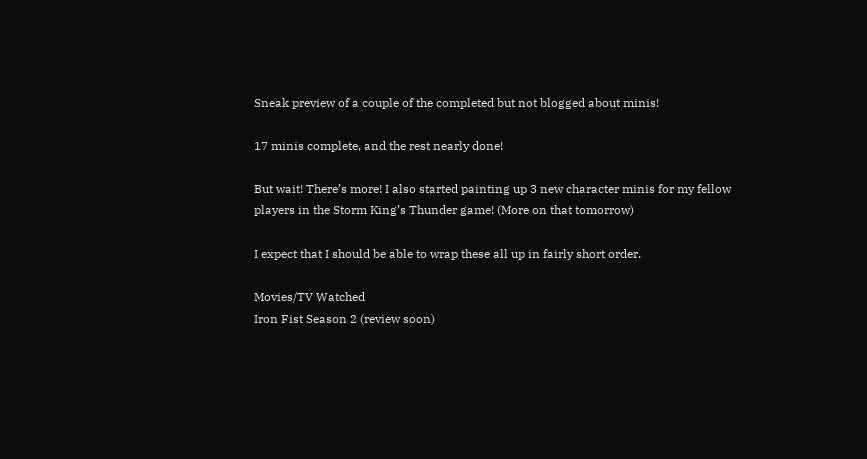Sneak preview of a couple of the completed but not blogged about minis!

17 minis complete, and the rest nearly done!

But wait! There’s more! I also started painting up 3 new character minis for my fellow players in the Storm King’s Thunder game! (More on that tomorrow)

I expect that I should be able to wrap these all up in fairly short order.

Movies/TV Watched
Iron Fist Season 2 (review soon)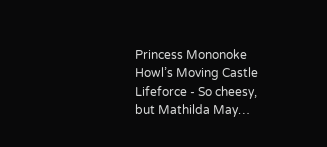Princess Mononoke
Howl’s Moving Castle
Lifeforce - So cheesy, but Mathilda May…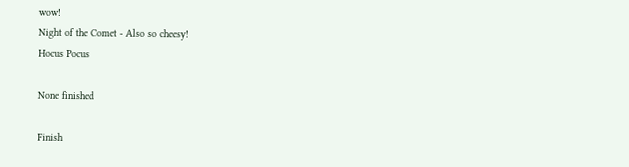wow!
Night of the Comet - Also so cheesy!
Hocus Pocus

None finished

Finish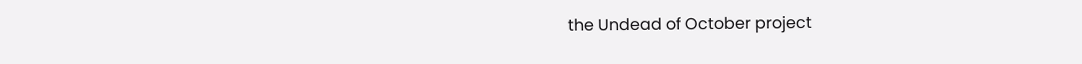the Undead of October project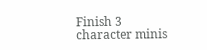Finish 3 character minis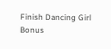Finish Dancing Girl
Bonus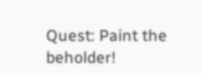Quest: Paint the beholder!